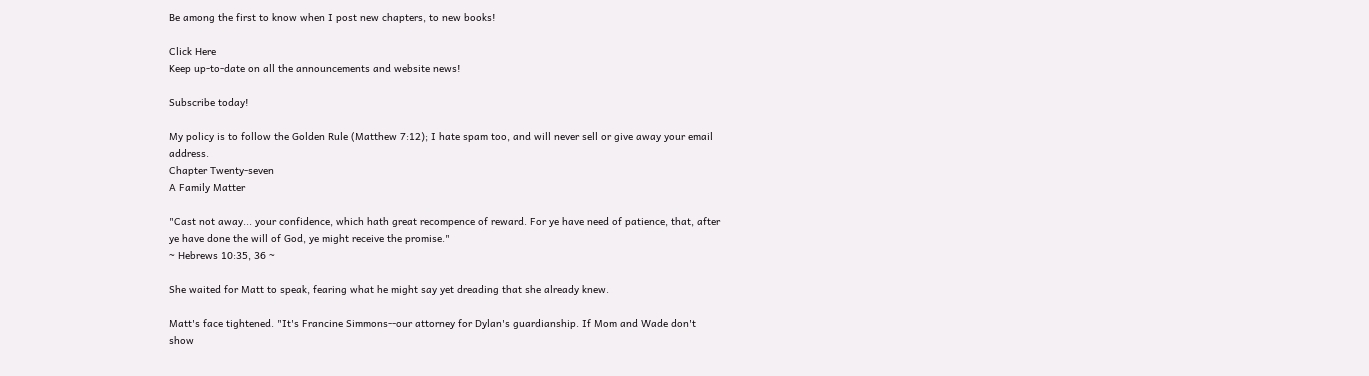Be among the first to know when I post new chapters, to new books!

Click Here
Keep up-to-date on all the announcements and website news!

Subscribe today!

My policy is to follow the Golden Rule (Matthew 7:12); I hate spam too, and will never sell or give away your email address.
Chapter Twenty-seven
A Family Matter

"Cast not away... your confidence, which hath great recompence of reward. For ye have need of patience, that, after ye have done the will of God, ye might receive the promise."
~ Hebrews 10:35, 36 ~

She waited for Matt to speak, fearing what he might say yet dreading that she already knew.

Matt's face tightened. "It's Francine Simmons--our attorney for Dylan's guardianship. If Mom and Wade don't show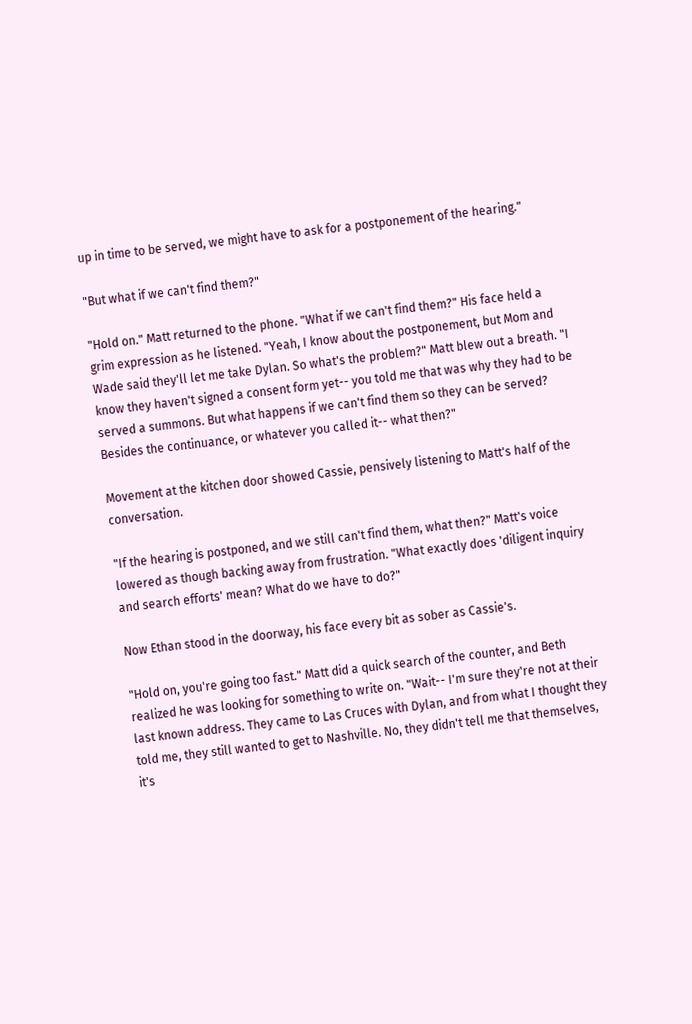up in time to be served, we might have to ask for a postponement of the hearing."

"But what if we can't find them?"

"Hold on." Matt returned to the phone. "What if we can't find them?" His face held a grim expression as he listened. "Yeah, I know about the postponement, but Mom and Wade said they'll let me take Dylan. So what's the problem?" Matt blew out a breath. "I know they haven't signed a consent form yet-- you told me that was why they had to be served a summons. But what happens if we can't find them so they can be served? Besides the continuance, or whatever you called it-- what then?"

Movement at the kitchen door showed Cassie, pensively listening to Matt's half of the conversation.

"If the hearing is postponed, and we still can't find them, what then?" Matt's voice lowered as though backing away from frustration. "What exactly does 'diligent inquiry and search efforts' mean? What do we have to do?"

Now Ethan stood in the doorway, his face every bit as sober as Cassie's.

"Hold on, you're going too fast." Matt did a quick search of the counter, and Beth realized he was looking for something to write on. "Wait-- I'm sure they're not at their last known address. They came to Las Cruces with Dylan, and from what I thought they told me, they still wanted to get to Nashville. No, they didn't tell me that themselves, it's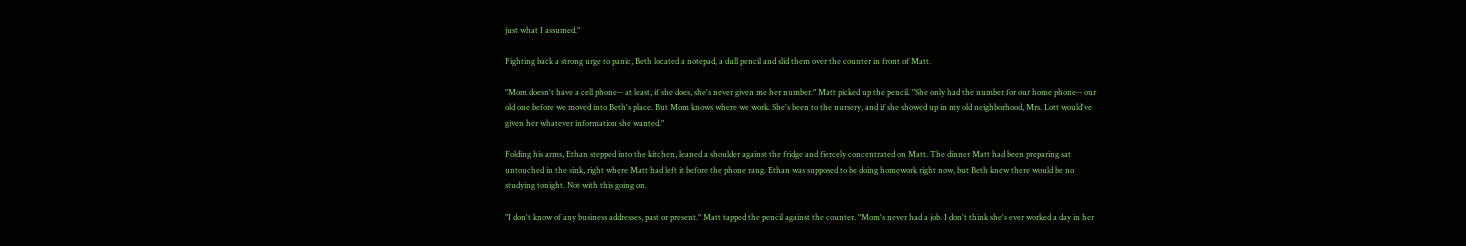just what I assumed."

Fighting back a strong urge to panic, Beth located a notepad, a dull pencil and slid them over the counter in front of Matt.

"Mom doesn't have a cell phone-- at least, if she does, she's never given me her number." Matt picked up the pencil. "She only had the number for our home phone-- our old one before we moved into Beth's place. But Mom knows where we work. She's been to the nursery, and if she showed up in my old neighborhood, Mrs. Lott would've given her whatever information she wanted."

Folding his arms, Ethan stepped into the kitchen, leaned a shoulder against the fridge and fiercely concentrated on Matt. The dinner Matt had been preparing sat untouched in the sink, right where Matt had left it before the phone rang. Ethan was supposed to be doing homework right now, but Beth knew there would be no studying tonight. Not with this going on.

"I don't know of any business addresses, past or present." Matt tapped the pencil against the counter. "Mom's never had a job. I don't think she's ever worked a day in her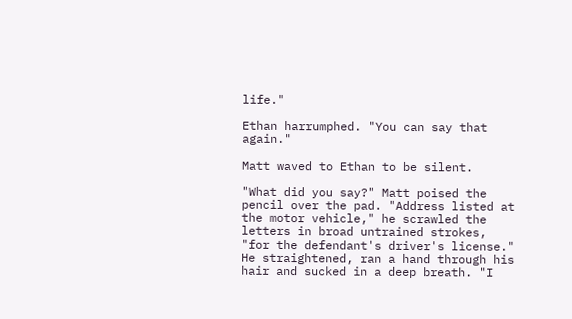life."

Ethan harrumphed. "You can say that again."

Matt waved to Ethan to be silent.

"What did you say?" Matt poised the pencil over the pad. "Address listed at the motor vehicle," he scrawled the letters in broad untrained strokes, "for the defendant's driver's license." He straightened, ran a hand through his hair and sucked in a deep breath. "I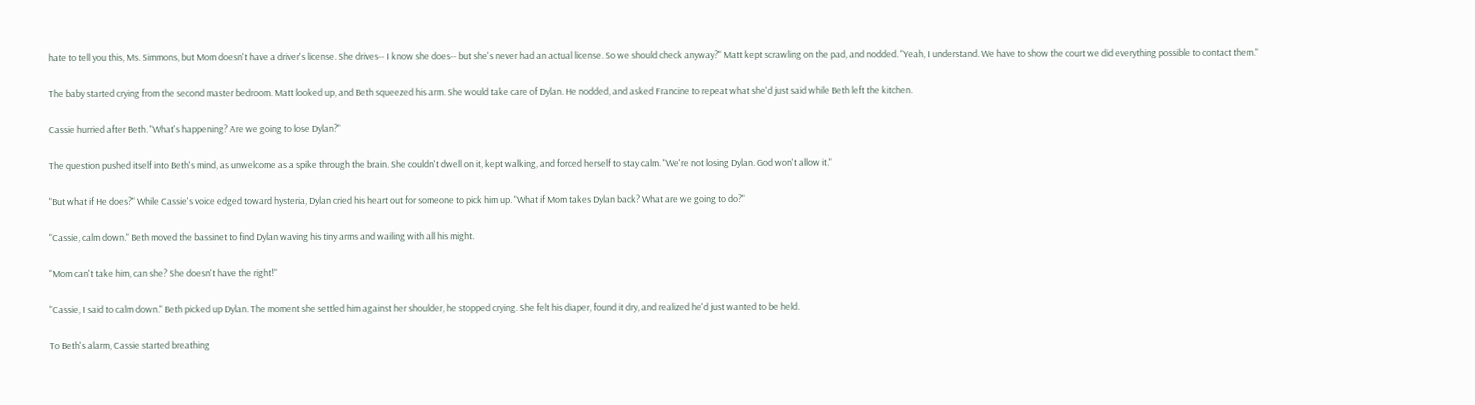hate to tell you this, Ms. Simmons, but Mom doesn't have a driver's license. She drives-- I know she does-- but she's never had an actual license. So we should check anyway?" Matt kept scrawling on the pad, and nodded. "Yeah, I understand. We have to show the court we did everything possible to contact them."

The baby started crying from the second master bedroom. Matt looked up, and Beth squeezed his arm. She would take care of Dylan. He nodded, and asked Francine to repeat what she'd just said while Beth left the kitchen.

Cassie hurried after Beth. "What's happening? Are we going to lose Dylan?"

The question pushed itself into Beth's mind, as unwelcome as a spike through the brain. She couldn't dwell on it, kept walking, and forced herself to stay calm. "We're not losing Dylan. God won't allow it."

"But what if He does?" While Cassie's voice edged toward hysteria, Dylan cried his heart out for someone to pick him up. "What if Mom takes Dylan back? What are we going to do?"

"Cassie, calm down." Beth moved the bassinet to find Dylan waving his tiny arms and wailing with all his might.

"Mom can't take him, can she? She doesn't have the right!"

"Cassie, I said to calm down." Beth picked up Dylan. The moment she settled him against her shoulder, he stopped crying. She felt his diaper, found it dry, and realized he'd just wanted to be held.

To Beth's alarm, Cassie started breathing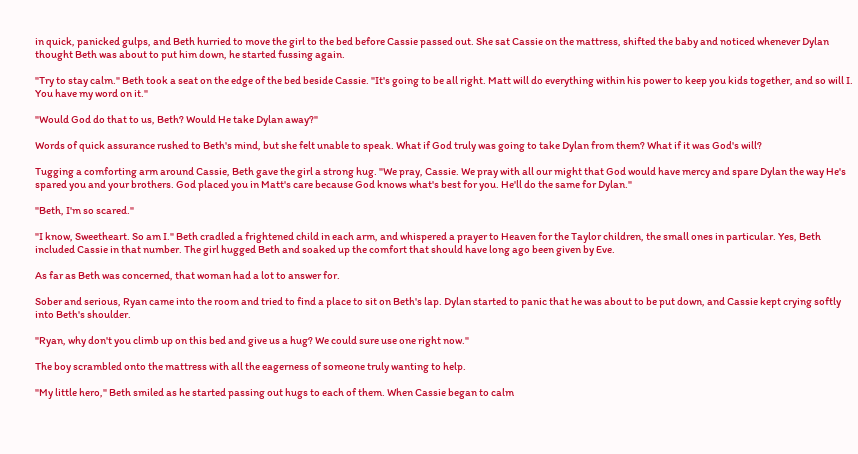in quick, panicked gulps, and Beth hurried to move the girl to the bed before Cassie passed out. She sat Cassie on the mattress, shifted the baby and noticed whenever Dylan thought Beth was about to put him down, he started fussing again.

"Try to stay calm." Beth took a seat on the edge of the bed beside Cassie. "It's going to be all right. Matt will do everything within his power to keep you kids together, and so will I. You have my word on it."

"Would God do that to us, Beth? Would He take Dylan away?"

Words of quick assurance rushed to Beth's mind, but she felt unable to speak. What if God truly was going to take Dylan from them? What if it was God's will?

Tugging a comforting arm around Cassie, Beth gave the girl a strong hug. "We pray, Cassie. We pray with all our might that God would have mercy and spare Dylan the way He's spared you and your brothers. God placed you in Matt's care because God knows what's best for you. He'll do the same for Dylan."

"Beth, I'm so scared."

"I know, Sweetheart. So am I." Beth cradled a frightened child in each arm, and whispered a prayer to Heaven for the Taylor children, the small ones in particular. Yes, Beth included Cassie in that number. The girl hugged Beth and soaked up the comfort that should have long ago been given by Eve.

As far as Beth was concerned, that woman had a lot to answer for.

Sober and serious, Ryan came into the room and tried to find a place to sit on Beth's lap. Dylan started to panic that he was about to be put down, and Cassie kept crying softly into Beth's shoulder.

"Ryan, why don't you climb up on this bed and give us a hug? We could sure use one right now."

The boy scrambled onto the mattress with all the eagerness of someone truly wanting to help.

"My little hero," Beth smiled as he started passing out hugs to each of them. When Cassie began to calm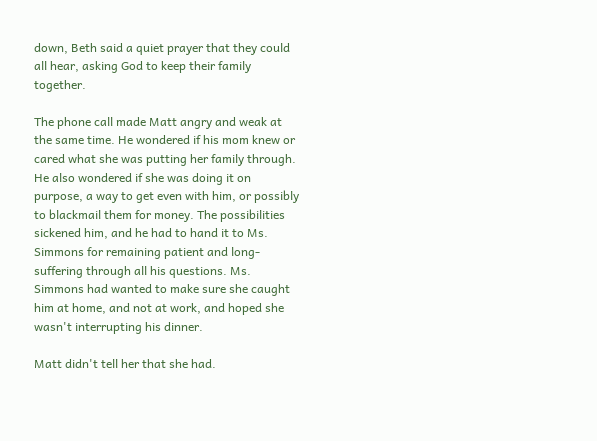down, Beth said a quiet prayer that they could all hear, asking God to keep their family together.

The phone call made Matt angry and weak at the same time. He wondered if his mom knew or cared what she was putting her family through. He also wondered if she was doing it on purpose, a way to get even with him, or possibly to blackmail them for money. The possibilities sickened him, and he had to hand it to Ms. Simmons for remaining patient and long-suffering through all his questions. Ms. Simmons had wanted to make sure she caught him at home, and not at work, and hoped she wasn't interrupting his dinner.

Matt didn't tell her that she had.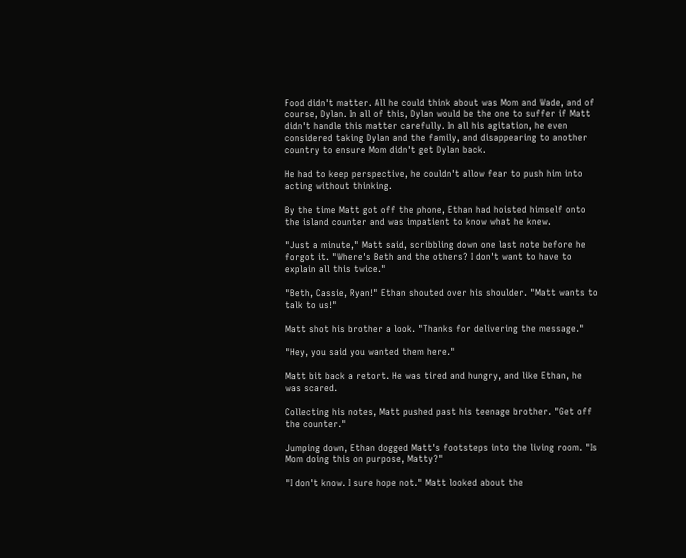Food didn't matter. All he could think about was Mom and Wade, and of course, Dylan. In all of this, Dylan would be the one to suffer if Matt didn't handle this matter carefully. In all his agitation, he even considered taking Dylan and the family, and disappearing to another country to ensure Mom didn't get Dylan back.

He had to keep perspective, he couldn't allow fear to push him into acting without thinking.

By the time Matt got off the phone, Ethan had hoisted himself onto the island counter and was impatient to know what he knew.

"Just a minute," Matt said, scribbling down one last note before he forgot it. "Where's Beth and the others? I don't want to have to explain all this twice."

"Beth, Cassie, Ryan!" Ethan shouted over his shoulder. "Matt wants to talk to us!"

Matt shot his brother a look. "Thanks for delivering the message."

"Hey, you said you wanted them here."

Matt bit back a retort. He was tired and hungry, and like Ethan, he was scared.

Collecting his notes, Matt pushed past his teenage brother. "Get off the counter."

Jumping down, Ethan dogged Matt's footsteps into the living room. "Is Mom doing this on purpose, Matty?"

"I don't know. I sure hope not." Matt looked about the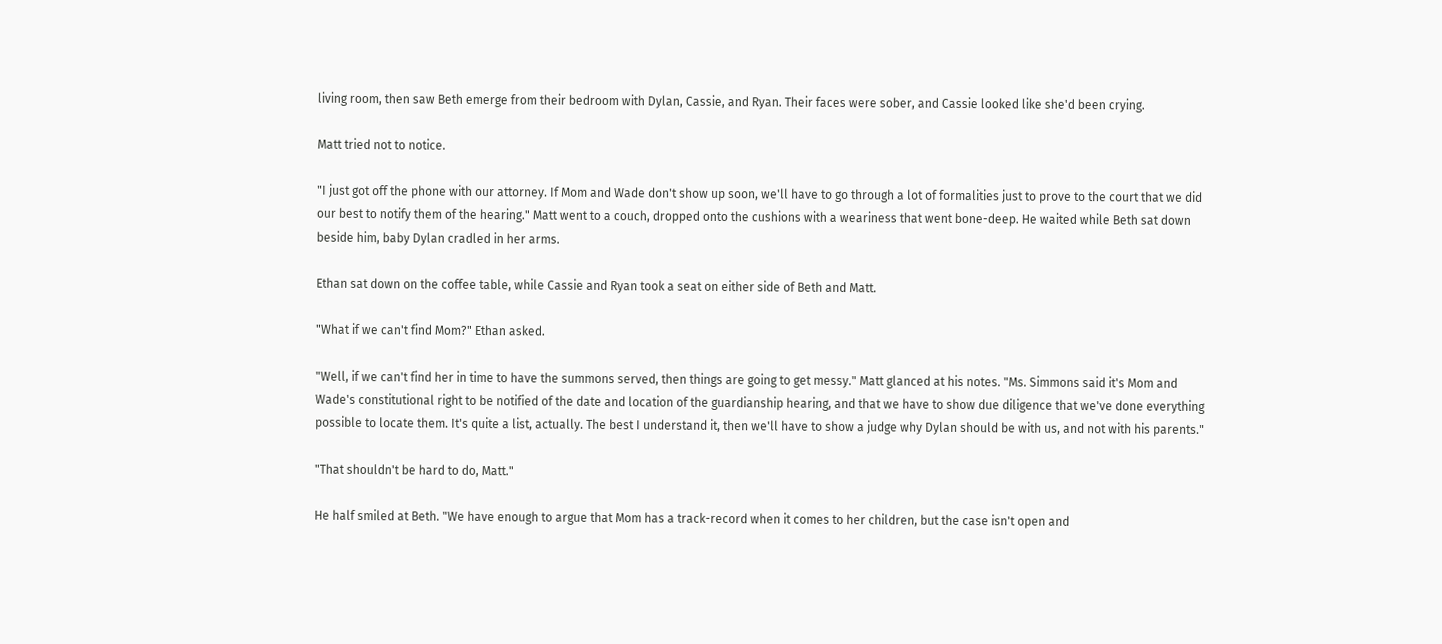living room, then saw Beth emerge from their bedroom with Dylan, Cassie, and Ryan. Their faces were sober, and Cassie looked like she'd been crying.

Matt tried not to notice.

"I just got off the phone with our attorney. If Mom and Wade don't show up soon, we'll have to go through a lot of formalities just to prove to the court that we did our best to notify them of the hearing." Matt went to a couch, dropped onto the cushions with a weariness that went bone-deep. He waited while Beth sat down beside him, baby Dylan cradled in her arms.

Ethan sat down on the coffee table, while Cassie and Ryan took a seat on either side of Beth and Matt.

"What if we can't find Mom?" Ethan asked.

"Well, if we can't find her in time to have the summons served, then things are going to get messy." Matt glanced at his notes. "Ms. Simmons said it's Mom and Wade's constitutional right to be notified of the date and location of the guardianship hearing, and that we have to show due diligence that we've done everything possible to locate them. It's quite a list, actually. The best I understand it, then we'll have to show a judge why Dylan should be with us, and not with his parents."

"That shouldn't be hard to do, Matt."

He half smiled at Beth. "We have enough to argue that Mom has a track-record when it comes to her children, but the case isn't open and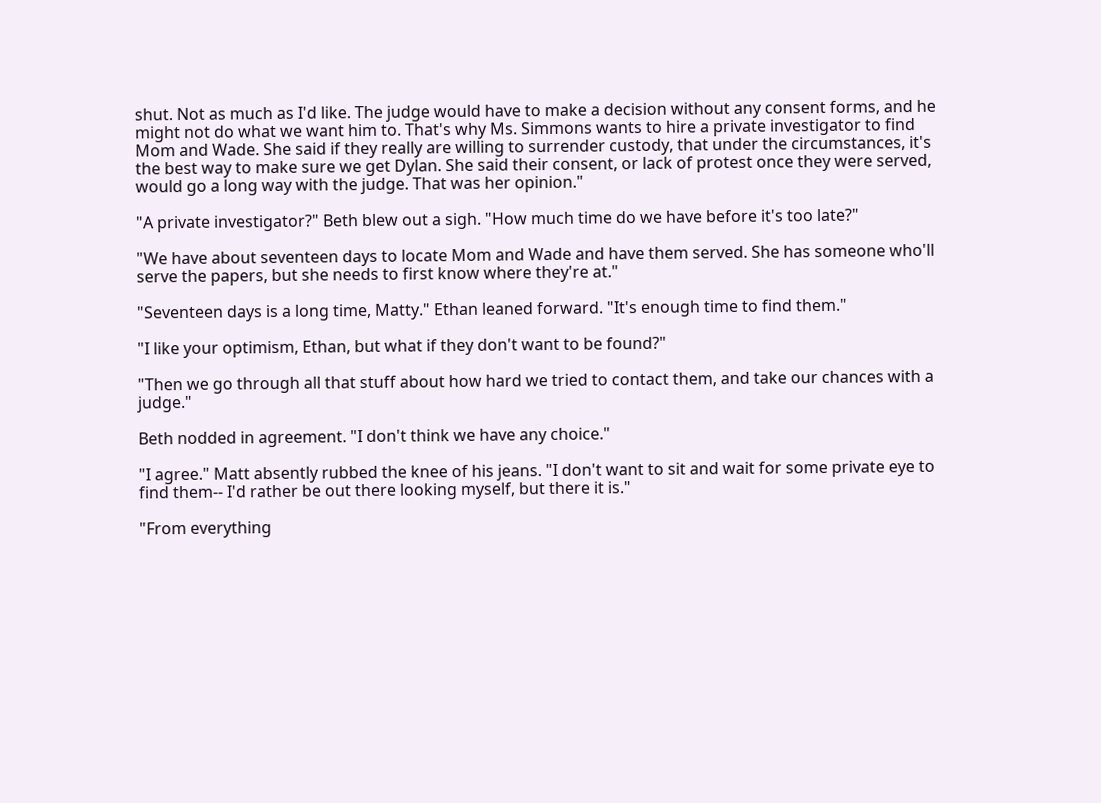shut. Not as much as I'd like. The judge would have to make a decision without any consent forms, and he might not do what we want him to. That's why Ms. Simmons wants to hire a private investigator to find Mom and Wade. She said if they really are willing to surrender custody, that under the circumstances, it's the best way to make sure we get Dylan. She said their consent, or lack of protest once they were served, would go a long way with the judge. That was her opinion."

"A private investigator?" Beth blew out a sigh. "How much time do we have before it's too late?"

"We have about seventeen days to locate Mom and Wade and have them served. She has someone who'll serve the papers, but she needs to first know where they're at."

"Seventeen days is a long time, Matty." Ethan leaned forward. "It's enough time to find them."

"I like your optimism, Ethan, but what if they don't want to be found?"

"Then we go through all that stuff about how hard we tried to contact them, and take our chances with a judge."

Beth nodded in agreement. "I don't think we have any choice."

"I agree." Matt absently rubbed the knee of his jeans. "I don't want to sit and wait for some private eye to find them-- I'd rather be out there looking myself, but there it is."

"From everything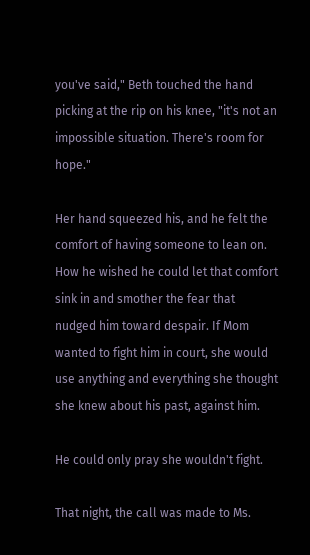you've said," Beth touched the hand picking at the rip on his knee, "it's not an impossible situation. There's room for hope."

Her hand squeezed his, and he felt the comfort of having someone to lean on. How he wished he could let that comfort sink in and smother the fear that nudged him toward despair. If Mom wanted to fight him in court, she would use anything and everything she thought she knew about his past, against him.

He could only pray she wouldn't fight.

That night, the call was made to Ms.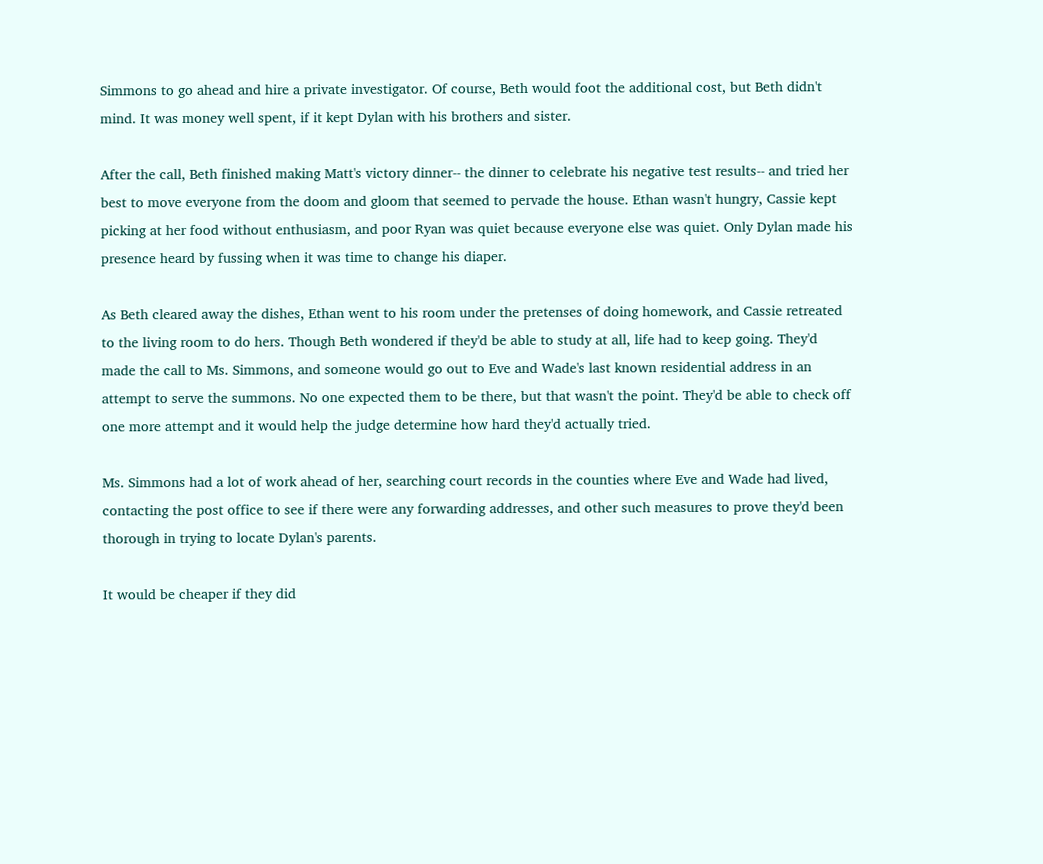Simmons to go ahead and hire a private investigator. Of course, Beth would foot the additional cost, but Beth didn't mind. It was money well spent, if it kept Dylan with his brothers and sister.

After the call, Beth finished making Matt's victory dinner-- the dinner to celebrate his negative test results-- and tried her best to move everyone from the doom and gloom that seemed to pervade the house. Ethan wasn't hungry, Cassie kept picking at her food without enthusiasm, and poor Ryan was quiet because everyone else was quiet. Only Dylan made his presence heard by fussing when it was time to change his diaper.

As Beth cleared away the dishes, Ethan went to his room under the pretenses of doing homework, and Cassie retreated to the living room to do hers. Though Beth wondered if they'd be able to study at all, life had to keep going. They'd made the call to Ms. Simmons, and someone would go out to Eve and Wade's last known residential address in an attempt to serve the summons. No one expected them to be there, but that wasn't the point. They'd be able to check off one more attempt and it would help the judge determine how hard they'd actually tried.

Ms. Simmons had a lot of work ahead of her, searching court records in the counties where Eve and Wade had lived, contacting the post office to see if there were any forwarding addresses, and other such measures to prove they'd been thorough in trying to locate Dylan's parents.

It would be cheaper if they did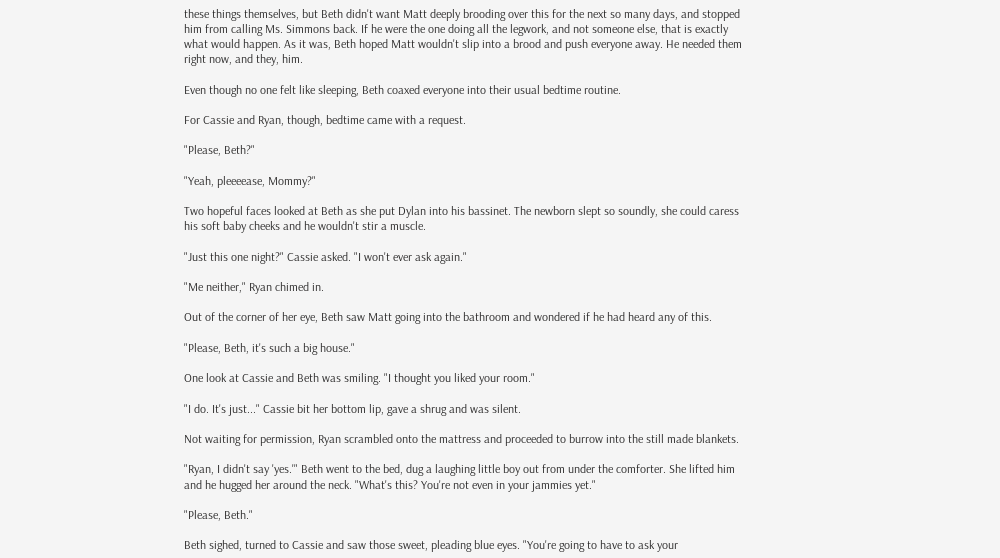these things themselves, but Beth didn't want Matt deeply brooding over this for the next so many days, and stopped him from calling Ms. Simmons back. If he were the one doing all the legwork, and not someone else, that is exactly what would happen. As it was, Beth hoped Matt wouldn't slip into a brood and push everyone away. He needed them right now, and they, him.

Even though no one felt like sleeping, Beth coaxed everyone into their usual bedtime routine.

For Cassie and Ryan, though, bedtime came with a request.

"Please, Beth?"

"Yeah, pleeeease, Mommy?"

Two hopeful faces looked at Beth as she put Dylan into his bassinet. The newborn slept so soundly, she could caress his soft baby cheeks and he wouldn't stir a muscle.

"Just this one night?" Cassie asked. "I won't ever ask again."

"Me neither," Ryan chimed in.

Out of the corner of her eye, Beth saw Matt going into the bathroom and wondered if he had heard any of this.

"Please, Beth, it's such a big house."

One look at Cassie and Beth was smiling. "I thought you liked your room."

"I do. It's just..." Cassie bit her bottom lip, gave a shrug and was silent.

Not waiting for permission, Ryan scrambled onto the mattress and proceeded to burrow into the still made blankets.

"Ryan, I didn't say 'yes.'" Beth went to the bed, dug a laughing little boy out from under the comforter. She lifted him and he hugged her around the neck. "What's this? You're not even in your jammies yet."

"Please, Beth."

Beth sighed, turned to Cassie and saw those sweet, pleading blue eyes. "You're going to have to ask your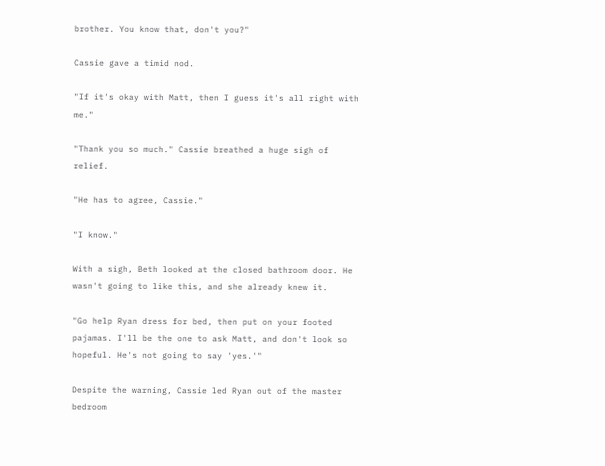brother. You know that, don't you?"

Cassie gave a timid nod.

"If it's okay with Matt, then I guess it's all right with me."

"Thank you so much." Cassie breathed a huge sigh of relief.

"He has to agree, Cassie."

"I know."

With a sigh, Beth looked at the closed bathroom door. He wasn't going to like this, and she already knew it.

"Go help Ryan dress for bed, then put on your footed pajamas. I'll be the one to ask Matt, and don't look so hopeful. He's not going to say 'yes.'"

Despite the warning, Cassie led Ryan out of the master bedroom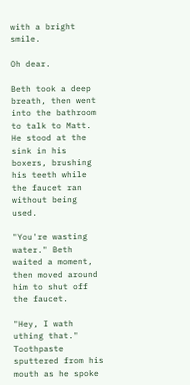with a bright smile.

Oh dear.

Beth took a deep breath, then went into the bathroom to talk to Matt. He stood at the sink in his boxers, brushing his teeth while the faucet ran without being used.

"You're wasting water." Beth waited a moment, then moved around him to shut off the faucet.

"Hey, I wath uthing that." Toothpaste sputtered from his mouth as he spoke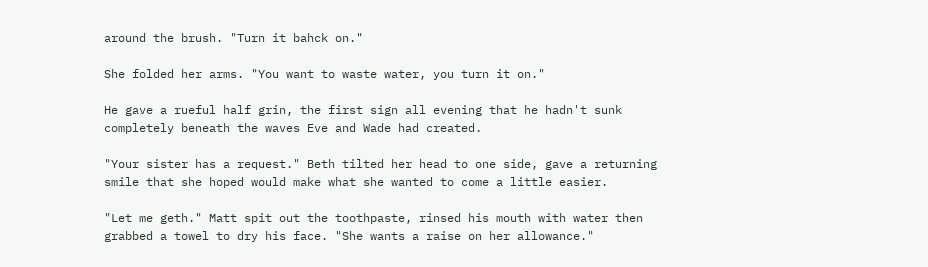around the brush. "Turn it bahck on."

She folded her arms. "You want to waste water, you turn it on."

He gave a rueful half grin, the first sign all evening that he hadn't sunk completely beneath the waves Eve and Wade had created.

"Your sister has a request." Beth tilted her head to one side, gave a returning smile that she hoped would make what she wanted to come a little easier.

"Let me geth." Matt spit out the toothpaste, rinsed his mouth with water then grabbed a towel to dry his face. "She wants a raise on her allowance."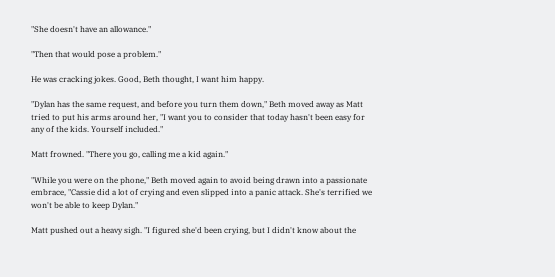"She doesn't have an allowance."

"Then that would pose a problem."

He was cracking jokes. Good, Beth thought, I want him happy.

"Dylan has the same request, and before you turn them down," Beth moved away as Matt tried to put his arms around her, "I want you to consider that today hasn't been easy for any of the kids. Yourself included."

Matt frowned. "There you go, calling me a kid again."

"While you were on the phone," Beth moved again to avoid being drawn into a passionate embrace, "Cassie did a lot of crying and even slipped into a panic attack. She's terrified we won't be able to keep Dylan."

Matt pushed out a heavy sigh. "I figured she'd been crying, but I didn't know about the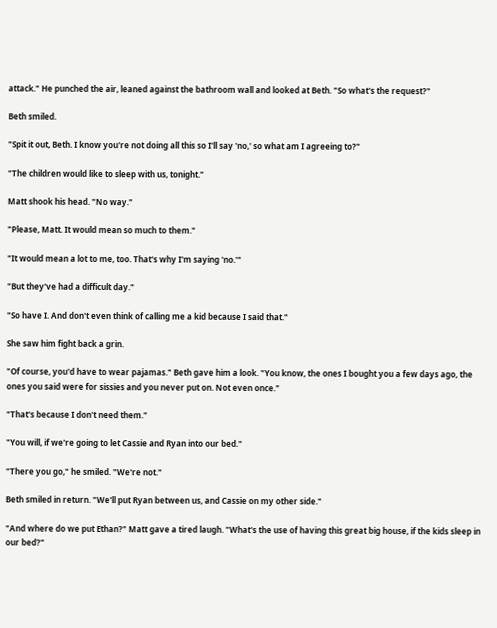attack." He punched the air, leaned against the bathroom wall and looked at Beth. "So what's the request?"

Beth smiled.

"Spit it out, Beth. I know you're not doing all this so I'll say 'no,' so what am I agreeing to?"

"The children would like to sleep with us, tonight."

Matt shook his head. "No way."

"Please, Matt. It would mean so much to them."

"It would mean a lot to me, too. That's why I'm saying 'no.'"

"But they've had a difficult day."

"So have I. And don't even think of calling me a kid because I said that."

She saw him fight back a grin.

"Of course, you'd have to wear pajamas." Beth gave him a look. "You know, the ones I bought you a few days ago, the ones you said were for sissies and you never put on. Not even once."

"That's because I don't need them."

"You will, if we're going to let Cassie and Ryan into our bed."

"There you go," he smiled. "We're not."

Beth smiled in return. "We'll put Ryan between us, and Cassie on my other side."

"And where do we put Ethan?" Matt gave a tired laugh. "What's the use of having this great big house, if the kids sleep in our bed?"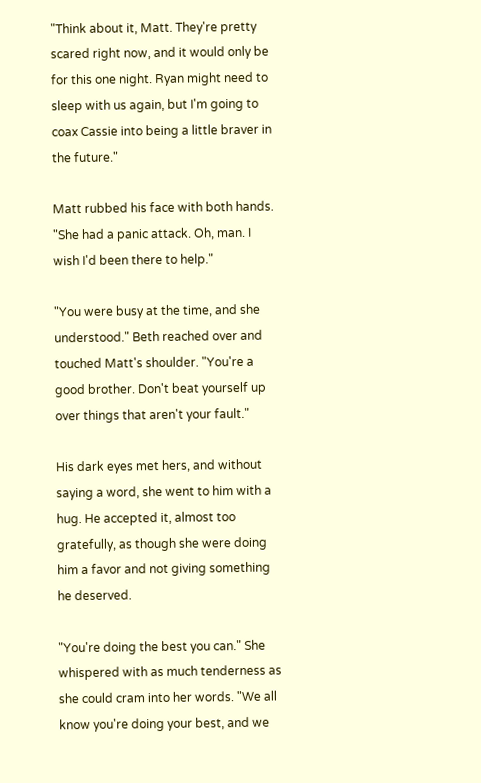"Think about it, Matt. They're pretty scared right now, and it would only be for this one night. Ryan might need to sleep with us again, but I'm going to coax Cassie into being a little braver in the future."

Matt rubbed his face with both hands. "She had a panic attack. Oh, man. I wish I'd been there to help."

"You were busy at the time, and she understood." Beth reached over and touched Matt's shoulder. "You're a good brother. Don't beat yourself up over things that aren't your fault."

His dark eyes met hers, and without saying a word, she went to him with a hug. He accepted it, almost too gratefully, as though she were doing him a favor and not giving something he deserved.

"You're doing the best you can." She whispered with as much tenderness as she could cram into her words. "We all know you're doing your best, and we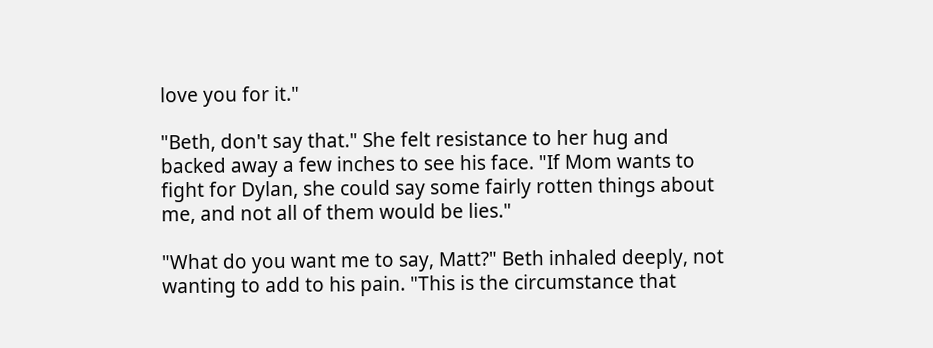love you for it."

"Beth, don't say that." She felt resistance to her hug and backed away a few inches to see his face. "If Mom wants to fight for Dylan, she could say some fairly rotten things about me, and not all of them would be lies."

"What do you want me to say, Matt?" Beth inhaled deeply, not wanting to add to his pain. "This is the circumstance that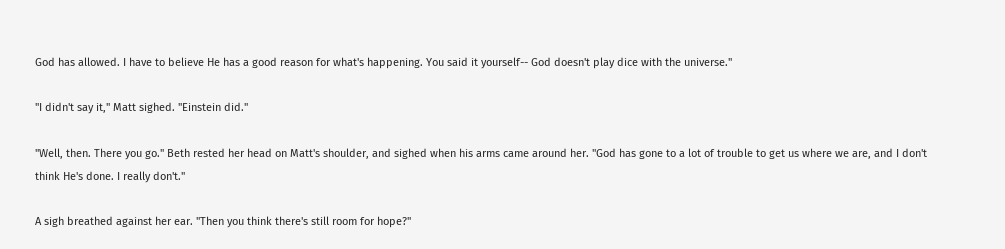God has allowed. I have to believe He has a good reason for what's happening. You said it yourself-- God doesn't play dice with the universe."

"I didn't say it," Matt sighed. "Einstein did."

"Well, then. There you go." Beth rested her head on Matt's shoulder, and sighed when his arms came around her. "God has gone to a lot of trouble to get us where we are, and I don't think He's done. I really don't."

A sigh breathed against her ear. "Then you think there's still room for hope?"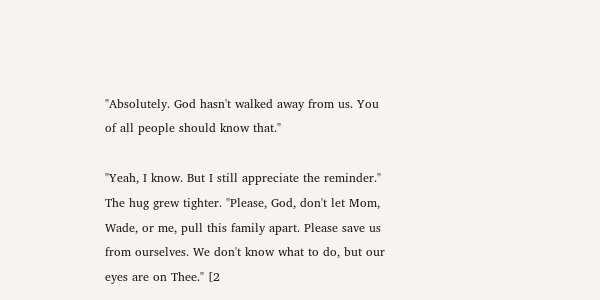"Absolutely. God hasn't walked away from us. You of all people should know that."

"Yeah, I know. But I still appreciate the reminder." The hug grew tighter. "Please, God, don't let Mom, Wade, or me, pull this family apart. Please save us from ourselves. We don't know what to do, but our eyes are on Thee." [2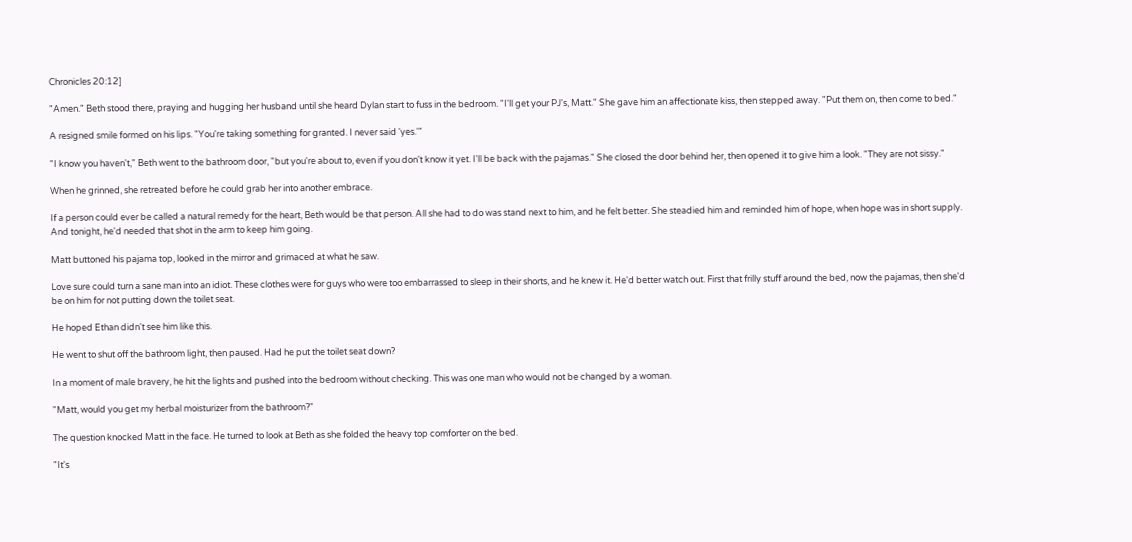Chronicles 20:12]

"Amen." Beth stood there, praying and hugging her husband until she heard Dylan start to fuss in the bedroom. "I'll get your PJ's, Matt." She gave him an affectionate kiss, then stepped away. "Put them on, then come to bed."

A resigned smile formed on his lips. "You're taking something for granted. I never said 'yes.'"

"I know you haven't," Beth went to the bathroom door, "but you're about to, even if you don't know it yet. I'll be back with the pajamas." She closed the door behind her, then opened it to give him a look. "They are not sissy."

When he grinned, she retreated before he could grab her into another embrace.

If a person could ever be called a natural remedy for the heart, Beth would be that person. All she had to do was stand next to him, and he felt better. She steadied him and reminded him of hope, when hope was in short supply. And tonight, he'd needed that shot in the arm to keep him going.

Matt buttoned his pajama top, looked in the mirror and grimaced at what he saw.

Love sure could turn a sane man into an idiot. These clothes were for guys who were too embarrassed to sleep in their shorts, and he knew it. He'd better watch out. First that frilly stuff around the bed, now the pajamas, then she'd be on him for not putting down the toilet seat.

He hoped Ethan didn't see him like this.

He went to shut off the bathroom light, then paused. Had he put the toilet seat down?

In a moment of male bravery, he hit the lights and pushed into the bedroom without checking. This was one man who would not be changed by a woman.

"Matt, would you get my herbal moisturizer from the bathroom?"

The question knocked Matt in the face. He turned to look at Beth as she folded the heavy top comforter on the bed.

"It's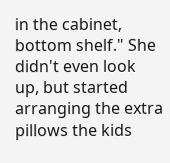in the cabinet, bottom shelf." She didn't even look up, but started arranging the extra pillows the kids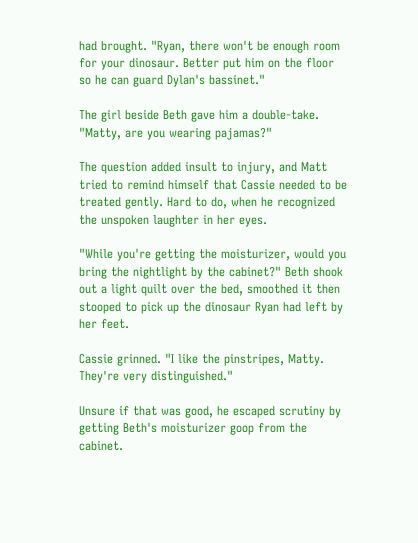had brought. "Ryan, there won't be enough room for your dinosaur. Better put him on the floor so he can guard Dylan's bassinet."

The girl beside Beth gave him a double-take. "Matty, are you wearing pajamas?"

The question added insult to injury, and Matt tried to remind himself that Cassie needed to be treated gently. Hard to do, when he recognized the unspoken laughter in her eyes.

"While you're getting the moisturizer, would you bring the nightlight by the cabinet?" Beth shook out a light quilt over the bed, smoothed it then stooped to pick up the dinosaur Ryan had left by her feet.

Cassie grinned. "I like the pinstripes, Matty. They're very distinguished."

Unsure if that was good, he escaped scrutiny by getting Beth's moisturizer goop from the cabinet.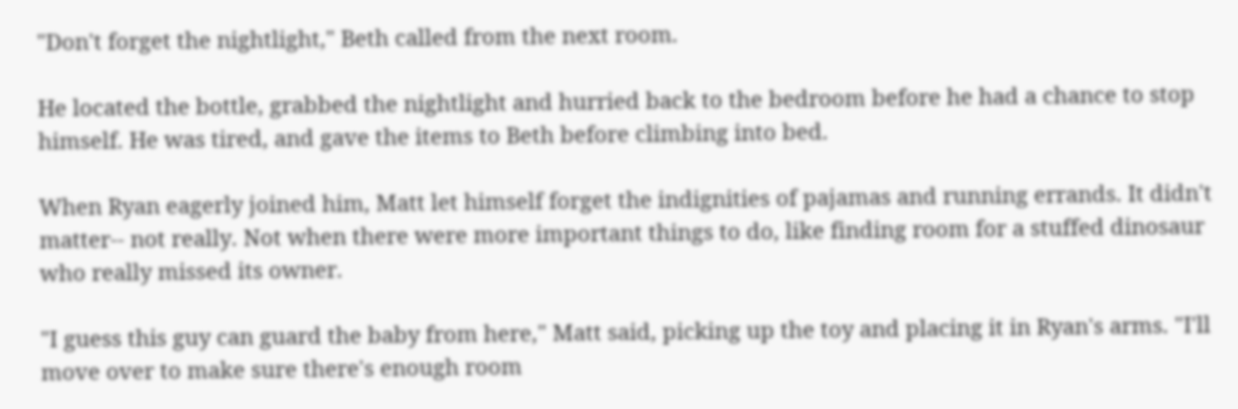"Don't forget the nightlight," Beth called from the next room.

He located the bottle, grabbed the nightlight and hurried back to the bedroom before he had a chance to stop himself. He was tired, and gave the items to Beth before climbing into bed.

When Ryan eagerly joined him, Matt let himself forget the indignities of pajamas and running errands. It didn't matter-- not really. Not when there were more important things to do, like finding room for a stuffed dinosaur who really missed its owner.

"I guess this guy can guard the baby from here," Matt said, picking up the toy and placing it in Ryan's arms. "I'll move over to make sure there's enough room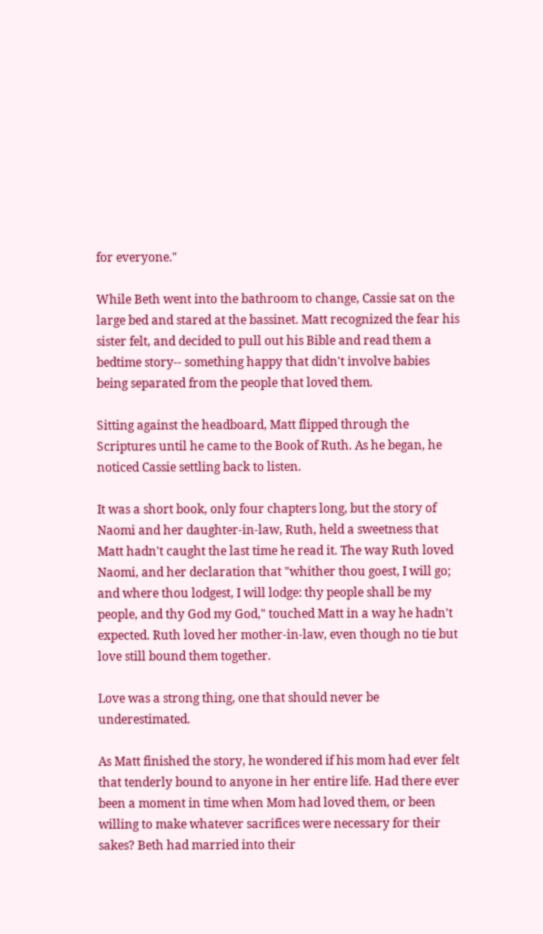for everyone."

While Beth went into the bathroom to change, Cassie sat on the large bed and stared at the bassinet. Matt recognized the fear his sister felt, and decided to pull out his Bible and read them a bedtime story-- something happy that didn't involve babies being separated from the people that loved them.

Sitting against the headboard, Matt flipped through the Scriptures until he came to the Book of Ruth. As he began, he noticed Cassie settling back to listen.

It was a short book, only four chapters long, but the story of Naomi and her daughter-in-law, Ruth, held a sweetness that Matt hadn't caught the last time he read it. The way Ruth loved Naomi, and her declaration that "whither thou goest, I will go; and where thou lodgest, I will lodge: thy people shall be my people, and thy God my God," touched Matt in a way he hadn't expected. Ruth loved her mother-in-law, even though no tie but love still bound them together.

Love was a strong thing, one that should never be underestimated.

As Matt finished the story, he wondered if his mom had ever felt that tenderly bound to anyone in her entire life. Had there ever been a moment in time when Mom had loved them, or been willing to make whatever sacrifices were necessary for their sakes? Beth had married into their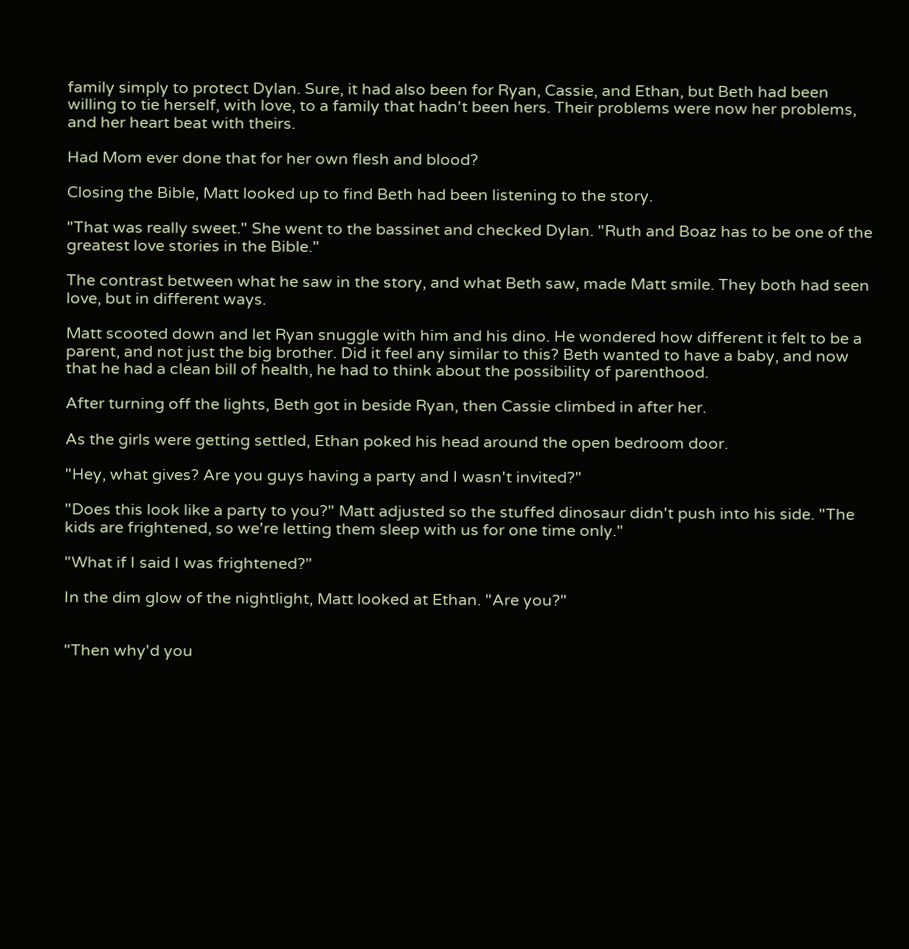family simply to protect Dylan. Sure, it had also been for Ryan, Cassie, and Ethan, but Beth had been willing to tie herself, with love, to a family that hadn't been hers. Their problems were now her problems, and her heart beat with theirs.

Had Mom ever done that for her own flesh and blood?

Closing the Bible, Matt looked up to find Beth had been listening to the story.

"That was really sweet." She went to the bassinet and checked Dylan. "Ruth and Boaz has to be one of the greatest love stories in the Bible."

The contrast between what he saw in the story, and what Beth saw, made Matt smile. They both had seen love, but in different ways.

Matt scooted down and let Ryan snuggle with him and his dino. He wondered how different it felt to be a parent, and not just the big brother. Did it feel any similar to this? Beth wanted to have a baby, and now that he had a clean bill of health, he had to think about the possibility of parenthood.

After turning off the lights, Beth got in beside Ryan, then Cassie climbed in after her.

As the girls were getting settled, Ethan poked his head around the open bedroom door.

"Hey, what gives? Are you guys having a party and I wasn't invited?"

"Does this look like a party to you?" Matt adjusted so the stuffed dinosaur didn't push into his side. "The kids are frightened, so we're letting them sleep with us for one time only."

"What if I said I was frightened?"

In the dim glow of the nightlight, Matt looked at Ethan. "Are you?"


"Then why'd you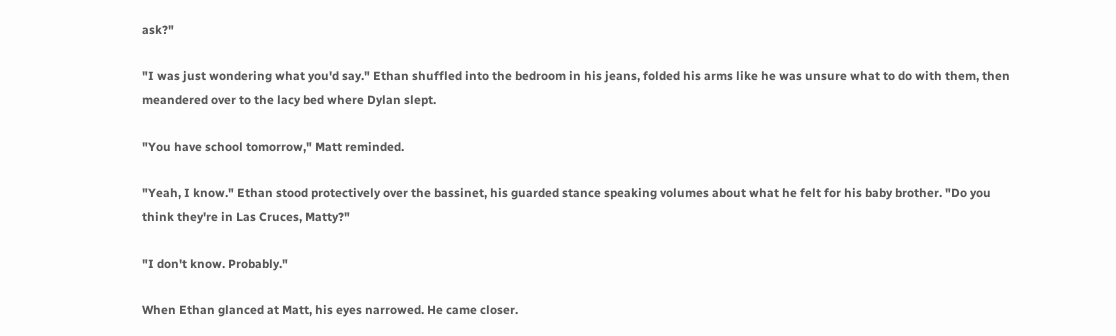ask?"

"I was just wondering what you'd say." Ethan shuffled into the bedroom in his jeans, folded his arms like he was unsure what to do with them, then meandered over to the lacy bed where Dylan slept.

"You have school tomorrow," Matt reminded.

"Yeah, I know." Ethan stood protectively over the bassinet, his guarded stance speaking volumes about what he felt for his baby brother. "Do you think they're in Las Cruces, Matty?"

"I don't know. Probably."

When Ethan glanced at Matt, his eyes narrowed. He came closer.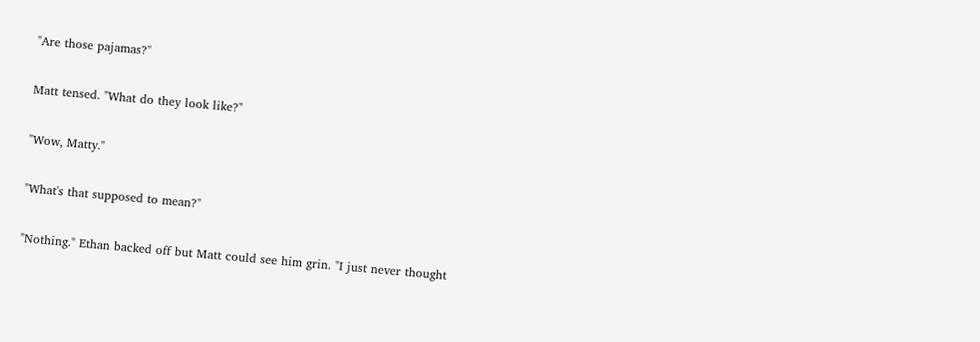"Are those pajamas?"

Matt tensed. "What do they look like?"

"Wow, Matty."

"What's that supposed to mean?"

"Nothing." Ethan backed off but Matt could see him grin. "I just never thought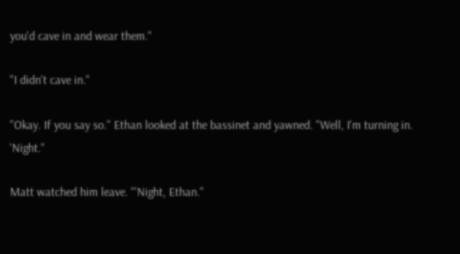you'd cave in and wear them."

"I didn't cave in."

"Okay. If you say so." Ethan looked at the bassinet and yawned. "Well, I'm turning in. 'Night."

Matt watched him leave. "'Night, Ethan."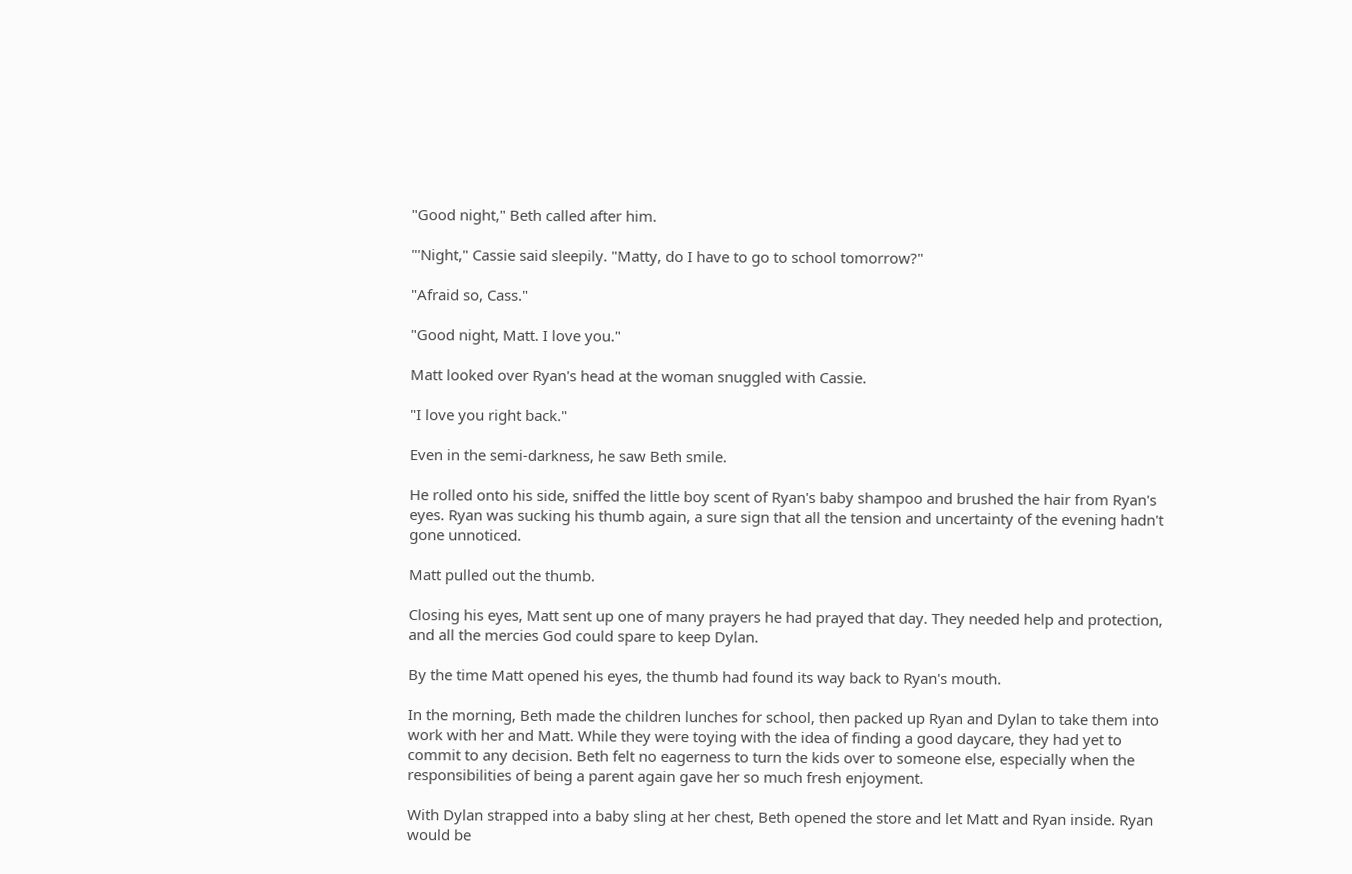"Good night," Beth called after him.

"'Night," Cassie said sleepily. "Matty, do I have to go to school tomorrow?"

"Afraid so, Cass."

"Good night, Matt. I love you."

Matt looked over Ryan's head at the woman snuggled with Cassie.

"I love you right back."

Even in the semi-darkness, he saw Beth smile.

He rolled onto his side, sniffed the little boy scent of Ryan's baby shampoo and brushed the hair from Ryan's eyes. Ryan was sucking his thumb again, a sure sign that all the tension and uncertainty of the evening hadn't gone unnoticed.

Matt pulled out the thumb.

Closing his eyes, Matt sent up one of many prayers he had prayed that day. They needed help and protection, and all the mercies God could spare to keep Dylan.

By the time Matt opened his eyes, the thumb had found its way back to Ryan's mouth.

In the morning, Beth made the children lunches for school, then packed up Ryan and Dylan to take them into work with her and Matt. While they were toying with the idea of finding a good daycare, they had yet to commit to any decision. Beth felt no eagerness to turn the kids over to someone else, especially when the responsibilities of being a parent again gave her so much fresh enjoyment.

With Dylan strapped into a baby sling at her chest, Beth opened the store and let Matt and Ryan inside. Ryan would be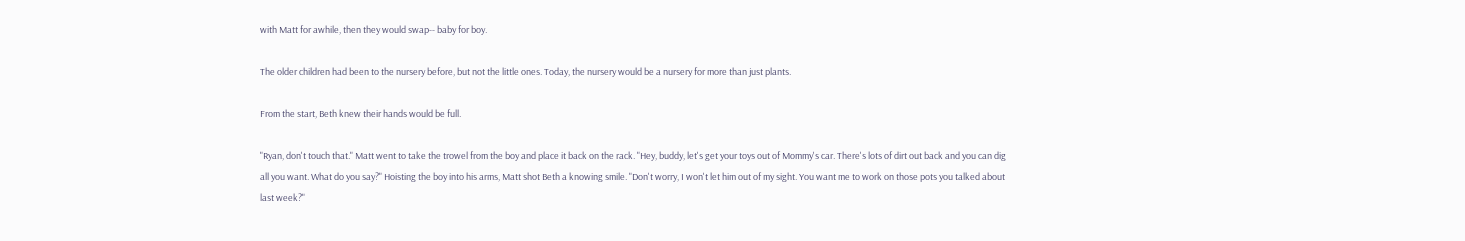with Matt for awhile, then they would swap-- baby for boy.

The older children had been to the nursery before, but not the little ones. Today, the nursery would be a nursery for more than just plants.

From the start, Beth knew their hands would be full.

"Ryan, don't touch that." Matt went to take the trowel from the boy and place it back on the rack. "Hey, buddy, let's get your toys out of Mommy's car. There's lots of dirt out back and you can dig all you want. What do you say?" Hoisting the boy into his arms, Matt shot Beth a knowing smile. "Don't worry, I won't let him out of my sight. You want me to work on those pots you talked about last week?"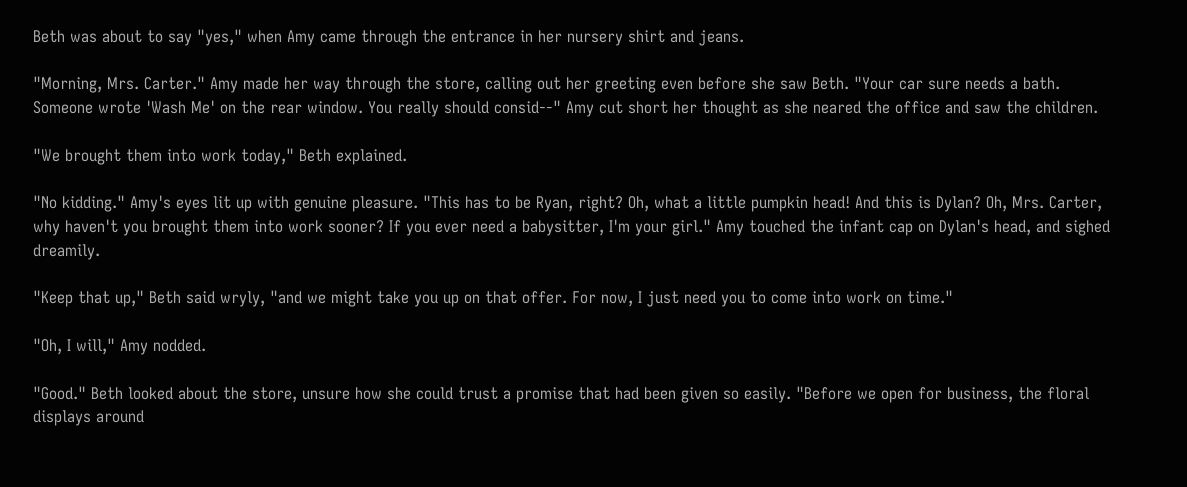Beth was about to say "yes," when Amy came through the entrance in her nursery shirt and jeans.

"Morning, Mrs. Carter." Amy made her way through the store, calling out her greeting even before she saw Beth. "Your car sure needs a bath. Someone wrote 'Wash Me' on the rear window. You really should consid--" Amy cut short her thought as she neared the office and saw the children.

"We brought them into work today," Beth explained.

"No kidding." Amy's eyes lit up with genuine pleasure. "This has to be Ryan, right? Oh, what a little pumpkin head! And this is Dylan? Oh, Mrs. Carter, why haven't you brought them into work sooner? If you ever need a babysitter, I'm your girl." Amy touched the infant cap on Dylan's head, and sighed dreamily.

"Keep that up," Beth said wryly, "and we might take you up on that offer. For now, I just need you to come into work on time."

"Oh, I will," Amy nodded.

"Good." Beth looked about the store, unsure how she could trust a promise that had been given so easily. "Before we open for business, the floral displays around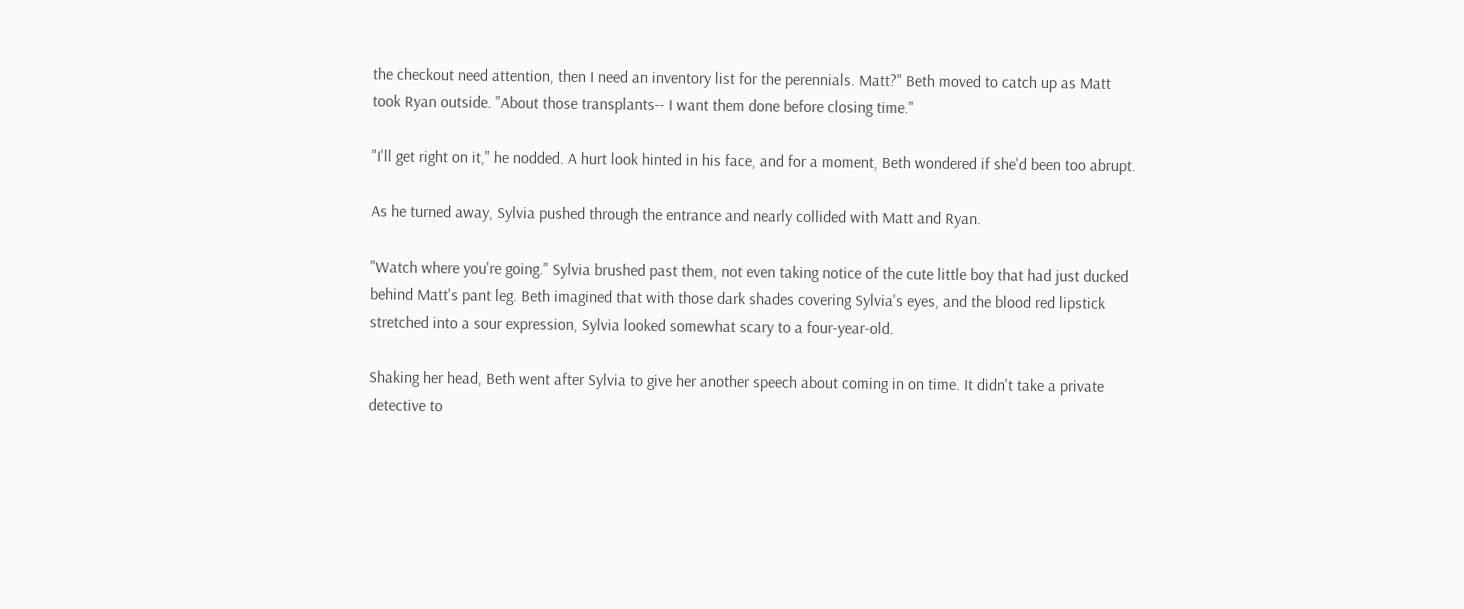the checkout need attention, then I need an inventory list for the perennials. Matt?" Beth moved to catch up as Matt took Ryan outside. "About those transplants-- I want them done before closing time."

"I'll get right on it," he nodded. A hurt look hinted in his face, and for a moment, Beth wondered if she'd been too abrupt.

As he turned away, Sylvia pushed through the entrance and nearly collided with Matt and Ryan.

"Watch where you're going." Sylvia brushed past them, not even taking notice of the cute little boy that had just ducked behind Matt's pant leg. Beth imagined that with those dark shades covering Sylvia's eyes, and the blood red lipstick stretched into a sour expression, Sylvia looked somewhat scary to a four-year-old.

Shaking her head, Beth went after Sylvia to give her another speech about coming in on time. It didn't take a private detective to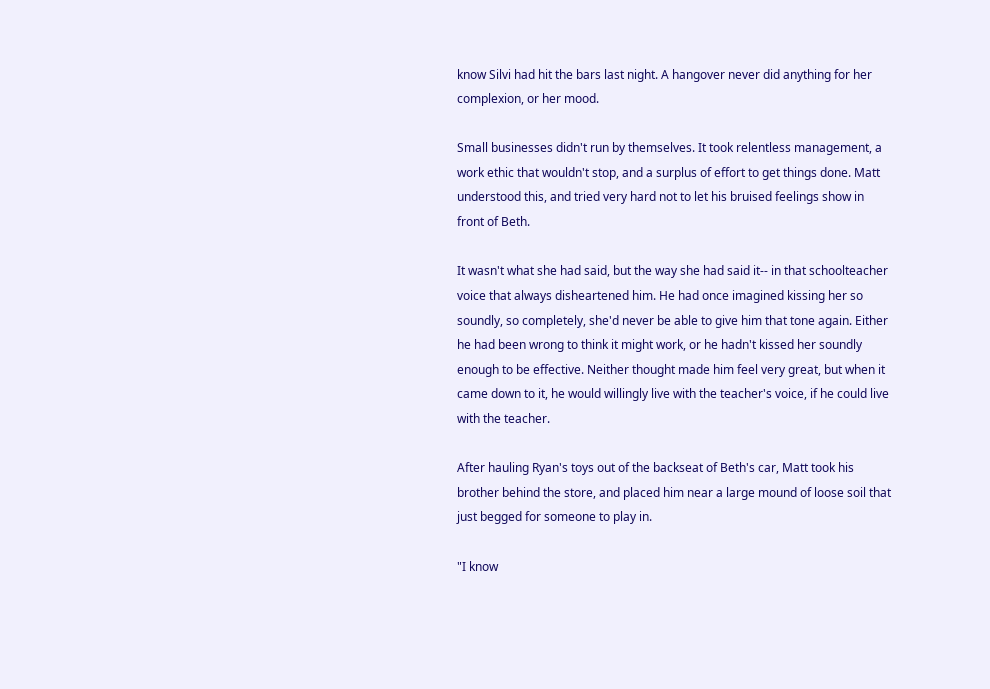know Silvi had hit the bars last night. A hangover never did anything for her complexion, or her mood.

Small businesses didn't run by themselves. It took relentless management, a work ethic that wouldn't stop, and a surplus of effort to get things done. Matt understood this, and tried very hard not to let his bruised feelings show in front of Beth.

It wasn't what she had said, but the way she had said it-- in that schoolteacher voice that always disheartened him. He had once imagined kissing her so soundly, so completely, she'd never be able to give him that tone again. Either he had been wrong to think it might work, or he hadn't kissed her soundly enough to be effective. Neither thought made him feel very great, but when it came down to it, he would willingly live with the teacher's voice, if he could live with the teacher.

After hauling Ryan's toys out of the backseat of Beth's car, Matt took his brother behind the store, and placed him near a large mound of loose soil that just begged for someone to play in.

"I know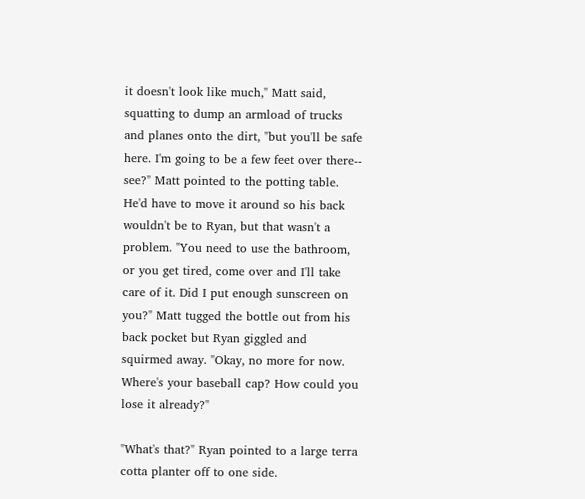it doesn't look like much," Matt said, squatting to dump an armload of trucks and planes onto the dirt, "but you'll be safe here. I'm going to be a few feet over there-- see?" Matt pointed to the potting table. He'd have to move it around so his back wouldn't be to Ryan, but that wasn't a problem. "You need to use the bathroom, or you get tired, come over and I'll take care of it. Did I put enough sunscreen on you?" Matt tugged the bottle out from his back pocket but Ryan giggled and squirmed away. "Okay, no more for now. Where's your baseball cap? How could you lose it already?"

"What's that?" Ryan pointed to a large terra cotta planter off to one side.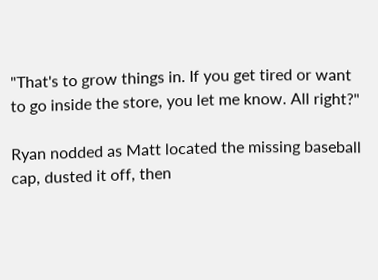"That's to grow things in. If you get tired or want to go inside the store, you let me know. All right?"

Ryan nodded as Matt located the missing baseball cap, dusted it off, then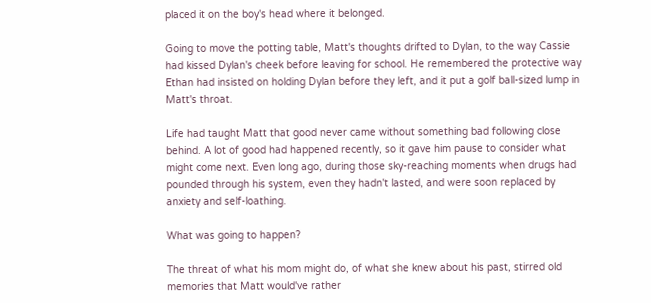placed it on the boy's head where it belonged.

Going to move the potting table, Matt's thoughts drifted to Dylan, to the way Cassie had kissed Dylan's cheek before leaving for school. He remembered the protective way Ethan had insisted on holding Dylan before they left, and it put a golf ball-sized lump in Matt's throat.

Life had taught Matt that good never came without something bad following close behind. A lot of good had happened recently, so it gave him pause to consider what might come next. Even long ago, during those sky-reaching moments when drugs had pounded through his system, even they hadn't lasted, and were soon replaced by anxiety and self-loathing.

What was going to happen?

The threat of what his mom might do, of what she knew about his past, stirred old memories that Matt would've rather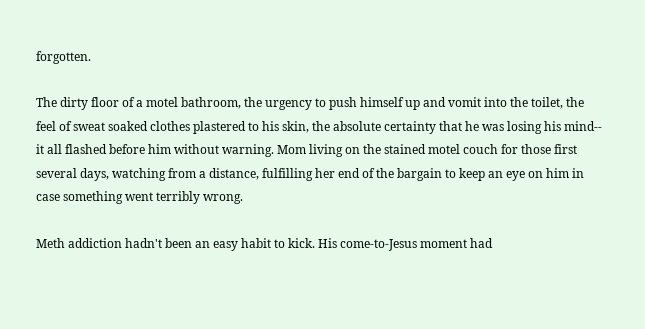forgotten.

The dirty floor of a motel bathroom, the urgency to push himself up and vomit into the toilet, the feel of sweat soaked clothes plastered to his skin, the absolute certainty that he was losing his mind-- it all flashed before him without warning. Mom living on the stained motel couch for those first several days, watching from a distance, fulfilling her end of the bargain to keep an eye on him in case something went terribly wrong.

Meth addiction hadn't been an easy habit to kick. His come-to-Jesus moment had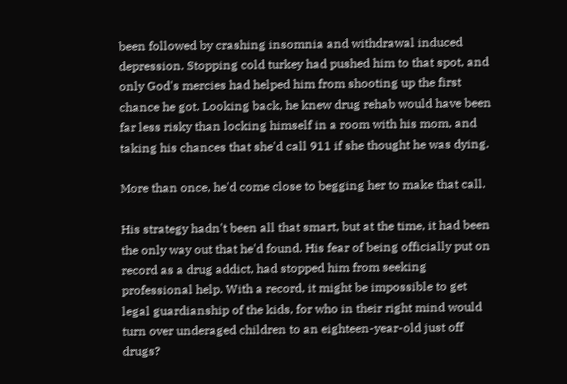been followed by crashing insomnia and withdrawal induced depression. Stopping cold turkey had pushed him to that spot, and only God's mercies had helped him from shooting up the first chance he got. Looking back, he knew drug rehab would have been far less risky than locking himself in a room with his mom, and taking his chances that she'd call 911 if she thought he was dying.

More than once, he'd come close to begging her to make that call.

His strategy hadn't been all that smart, but at the time, it had been the only way out that he'd found. His fear of being officially put on record as a drug addict, had stopped him from seeking professional help. With a record, it might be impossible to get legal guardianship of the kids, for who in their right mind would turn over underaged children to an eighteen-year-old just off drugs?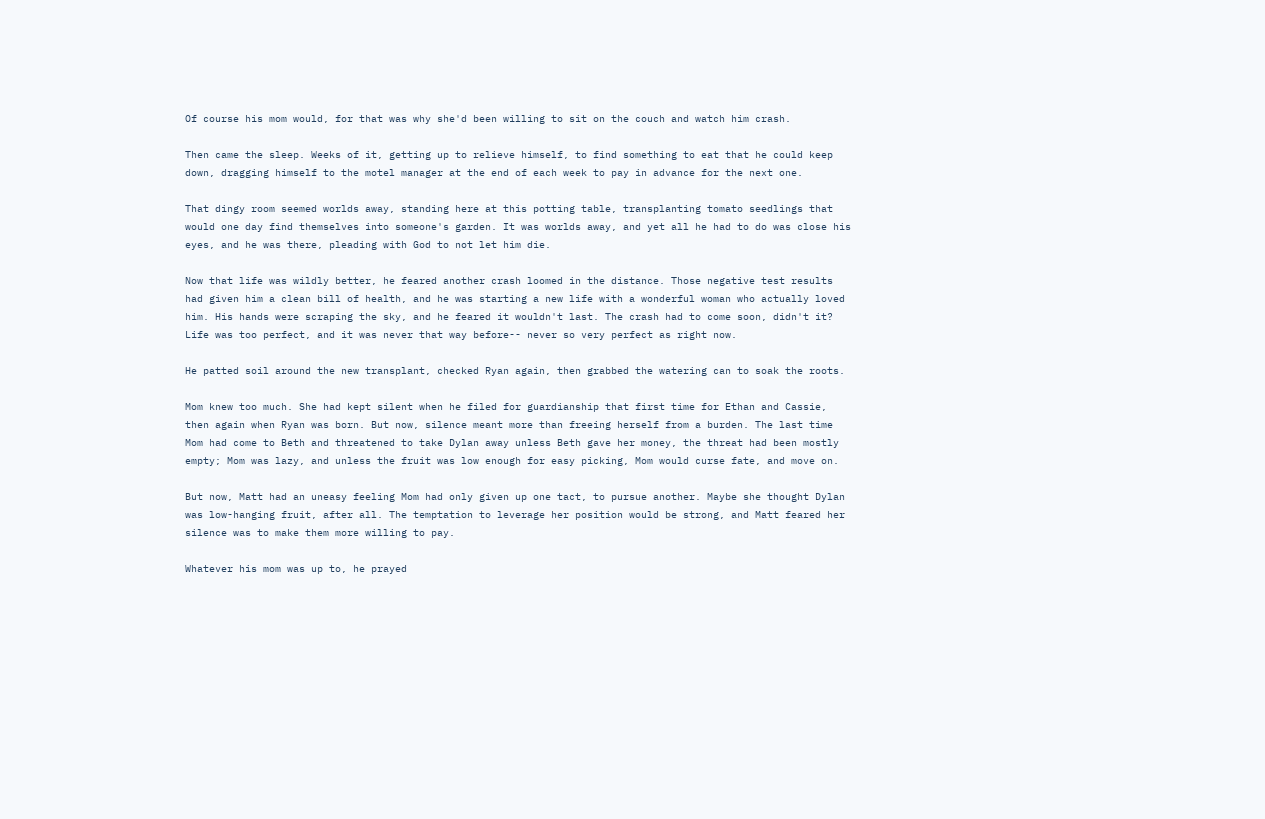Of course his mom would, for that was why she'd been willing to sit on the couch and watch him crash.

Then came the sleep. Weeks of it, getting up to relieve himself, to find something to eat that he could keep down, dragging himself to the motel manager at the end of each week to pay in advance for the next one.

That dingy room seemed worlds away, standing here at this potting table, transplanting tomato seedlings that would one day find themselves into someone's garden. It was worlds away, and yet all he had to do was close his eyes, and he was there, pleading with God to not let him die.

Now that life was wildly better, he feared another crash loomed in the distance. Those negative test results had given him a clean bill of health, and he was starting a new life with a wonderful woman who actually loved him. His hands were scraping the sky, and he feared it wouldn't last. The crash had to come soon, didn't it? Life was too perfect, and it was never that way before-- never so very perfect as right now.

He patted soil around the new transplant, checked Ryan again, then grabbed the watering can to soak the roots.

Mom knew too much. She had kept silent when he filed for guardianship that first time for Ethan and Cassie, then again when Ryan was born. But now, silence meant more than freeing herself from a burden. The last time Mom had come to Beth and threatened to take Dylan away unless Beth gave her money, the threat had been mostly empty; Mom was lazy, and unless the fruit was low enough for easy picking, Mom would curse fate, and move on.

But now, Matt had an uneasy feeling Mom had only given up one tact, to pursue another. Maybe she thought Dylan was low-hanging fruit, after all. The temptation to leverage her position would be strong, and Matt feared her silence was to make them more willing to pay.

Whatever his mom was up to, he prayed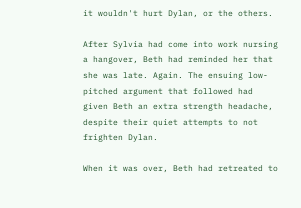it wouldn't hurt Dylan, or the others.

After Sylvia had come into work nursing a hangover, Beth had reminded her that she was late. Again. The ensuing low-pitched argument that followed had given Beth an extra strength headache, despite their quiet attempts to not frighten Dylan.

When it was over, Beth had retreated to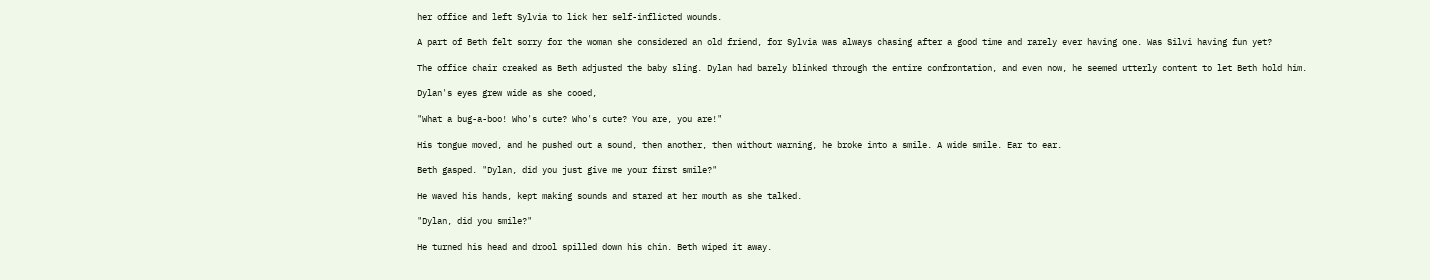her office and left Sylvia to lick her self-inflicted wounds.

A part of Beth felt sorry for the woman she considered an old friend, for Sylvia was always chasing after a good time and rarely ever having one. Was Silvi having fun yet?

The office chair creaked as Beth adjusted the baby sling. Dylan had barely blinked through the entire confrontation, and even now, he seemed utterly content to let Beth hold him.

Dylan's eyes grew wide as she cooed,

"What a bug-a-boo! Who's cute? Who's cute? You are, you are!"

His tongue moved, and he pushed out a sound, then another, then without warning, he broke into a smile. A wide smile. Ear to ear.

Beth gasped. "Dylan, did you just give me your first smile?"

He waved his hands, kept making sounds and stared at her mouth as she talked.

"Dylan, did you smile?"

He turned his head and drool spilled down his chin. Beth wiped it away.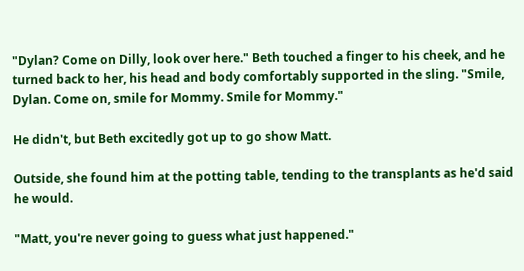"Dylan? Come on Dilly, look over here." Beth touched a finger to his cheek, and he turned back to her, his head and body comfortably supported in the sling. "Smile, Dylan. Come on, smile for Mommy. Smile for Mommy."

He didn't, but Beth excitedly got up to go show Matt.

Outside, she found him at the potting table, tending to the transplants as he'd said he would.

"Matt, you're never going to guess what just happened."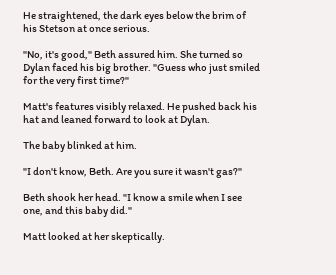He straightened, the dark eyes below the brim of his Stetson at once serious.

"No, it's good," Beth assured him. She turned so Dylan faced his big brother. "Guess who just smiled for the very first time?"

Matt's features visibly relaxed. He pushed back his hat and leaned forward to look at Dylan.

The baby blinked at him.

"I don't know, Beth. Are you sure it wasn't gas?"

Beth shook her head. "I know a smile when I see one, and this baby did."

Matt looked at her skeptically.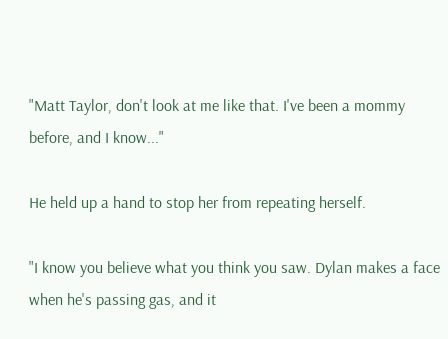"Matt Taylor, don't look at me like that. I've been a mommy before, and I know..."

He held up a hand to stop her from repeating herself.

"I know you believe what you think you saw. Dylan makes a face when he's passing gas, and it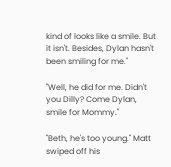kind of looks like a smile. But it isn't. Besides, Dylan hasn't been smiling for me."

"Well, he did for me. Didn't you Dilly? Come Dylan, smile for Mommy."

"Beth, he's too young." Matt swiped off his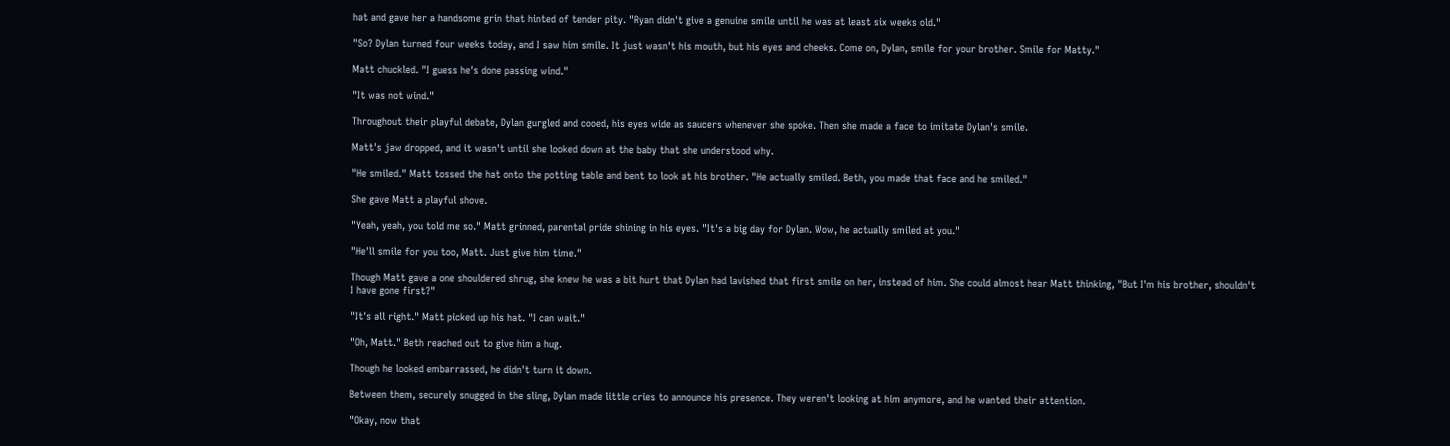hat and gave her a handsome grin that hinted of tender pity. "Ryan didn't give a genuine smile until he was at least six weeks old."

"So? Dylan turned four weeks today, and I saw him smile. It just wasn't his mouth, but his eyes and cheeks. Come on, Dylan, smile for your brother. Smile for Matty."

Matt chuckled. "I guess he's done passing wind."

"It was not wind."

Throughout their playful debate, Dylan gurgled and cooed, his eyes wide as saucers whenever she spoke. Then she made a face to imitate Dylan's smile.

Matt's jaw dropped, and it wasn't until she looked down at the baby that she understood why.

"He smiled." Matt tossed the hat onto the potting table and bent to look at his brother. "He actually smiled. Beth, you made that face and he smiled."

She gave Matt a playful shove.

"Yeah, yeah, you told me so." Matt grinned, parental pride shining in his eyes. "It's a big day for Dylan. Wow, he actually smiled at you."

"He'll smile for you too, Matt. Just give him time."

Though Matt gave a one shouldered shrug, she knew he was a bit hurt that Dylan had lavished that first smile on her, instead of him. She could almost hear Matt thinking, "But I'm his brother, shouldn't I have gone first?"

"It's all right." Matt picked up his hat. "I can wait."

"Oh, Matt." Beth reached out to give him a hug.

Though he looked embarrassed, he didn't turn it down.

Between them, securely snugged in the sling, Dylan made little cries to announce his presence. They weren't looking at him anymore, and he wanted their attention.

"Okay, now that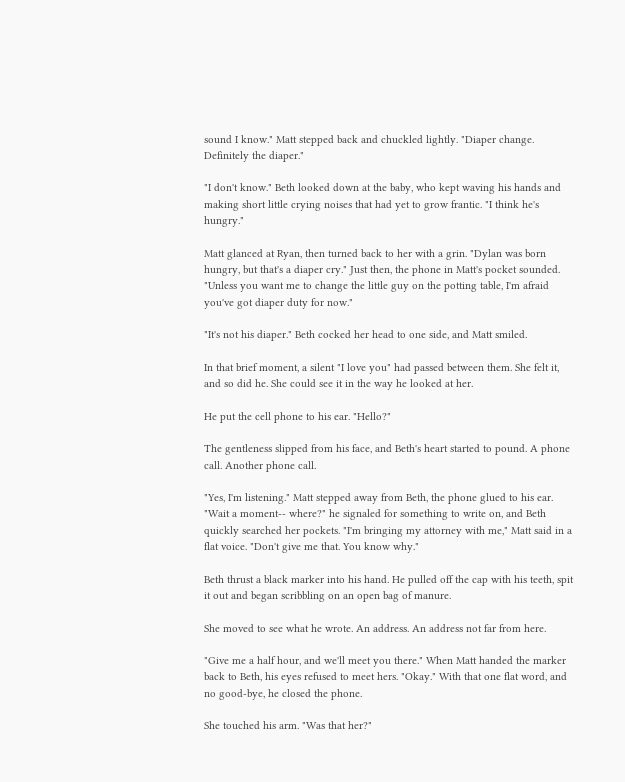sound I know." Matt stepped back and chuckled lightly. "Diaper change. Definitely the diaper."

"I don't know." Beth looked down at the baby, who kept waving his hands and making short little crying noises that had yet to grow frantic. "I think he's hungry."

Matt glanced at Ryan, then turned back to her with a grin. "Dylan was born hungry, but that's a diaper cry." Just then, the phone in Matt's pocket sounded. "Unless you want me to change the little guy on the potting table, I'm afraid you've got diaper duty for now."

"It's not his diaper." Beth cocked her head to one side, and Matt smiled.

In that brief moment, a silent "I love you" had passed between them. She felt it, and so did he. She could see it in the way he looked at her.

He put the cell phone to his ear. "Hello?"

The gentleness slipped from his face, and Beth's heart started to pound. A phone call. Another phone call.

"Yes, I'm listening." Matt stepped away from Beth, the phone glued to his ear. "Wait a moment-- where?" he signaled for something to write on, and Beth quickly searched her pockets. "I'm bringing my attorney with me," Matt said in a flat voice. "Don't give me that. You know why."

Beth thrust a black marker into his hand. He pulled off the cap with his teeth, spit it out and began scribbling on an open bag of manure.

She moved to see what he wrote. An address. An address not far from here.

"Give me a half hour, and we'll meet you there." When Matt handed the marker back to Beth, his eyes refused to meet hers. "Okay." With that one flat word, and no good-bye, he closed the phone.

She touched his arm. "Was that her?"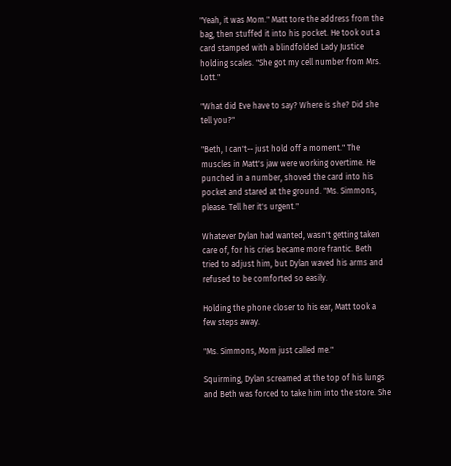"Yeah, it was Mom." Matt tore the address from the bag, then stuffed it into his pocket. He took out a card stamped with a blindfolded Lady Justice holding scales. "She got my cell number from Mrs. Lott."

"What did Eve have to say? Where is she? Did she tell you?"

"Beth, I can't-- just hold off a moment." The muscles in Matt's jaw were working overtime. He punched in a number, shoved the card into his pocket and stared at the ground. "Ms. Simmons, please. Tell her it's urgent."

Whatever Dylan had wanted, wasn't getting taken care of, for his cries became more frantic. Beth tried to adjust him, but Dylan waved his arms and refused to be comforted so easily.

Holding the phone closer to his ear, Matt took a few steps away.

"Ms. Simmons, Mom just called me."

Squirming, Dylan screamed at the top of his lungs and Beth was forced to take him into the store. She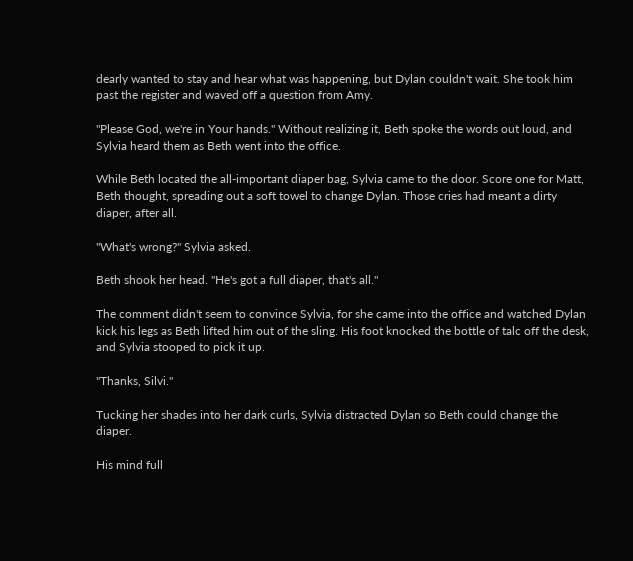dearly wanted to stay and hear what was happening, but Dylan couldn't wait. She took him past the register and waved off a question from Amy.

"Please God, we're in Your hands." Without realizing it, Beth spoke the words out loud, and Sylvia heard them as Beth went into the office.

While Beth located the all-important diaper bag, Sylvia came to the door. Score one for Matt, Beth thought, spreading out a soft towel to change Dylan. Those cries had meant a dirty diaper, after all.

"What's wrong?" Sylvia asked.

Beth shook her head. "He's got a full diaper, that's all."

The comment didn't seem to convince Sylvia, for she came into the office and watched Dylan kick his legs as Beth lifted him out of the sling. His foot knocked the bottle of talc off the desk, and Sylvia stooped to pick it up.

"Thanks, Silvi."

Tucking her shades into her dark curls, Sylvia distracted Dylan so Beth could change the diaper.

His mind full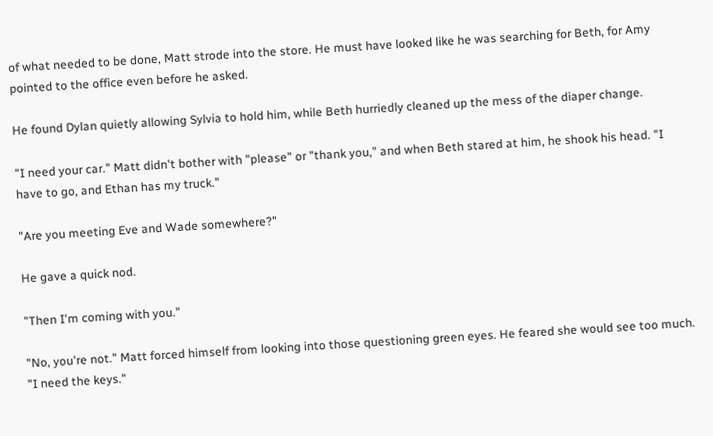of what needed to be done, Matt strode into the store. He must have looked like he was searching for Beth, for Amy pointed to the office even before he asked.

He found Dylan quietly allowing Sylvia to hold him, while Beth hurriedly cleaned up the mess of the diaper change.

"I need your car." Matt didn't bother with "please" or "thank you," and when Beth stared at him, he shook his head. "I have to go, and Ethan has my truck."

"Are you meeting Eve and Wade somewhere?"

He gave a quick nod.

"Then I'm coming with you."

"No, you're not." Matt forced himself from looking into those questioning green eyes. He feared she would see too much. "I need the keys."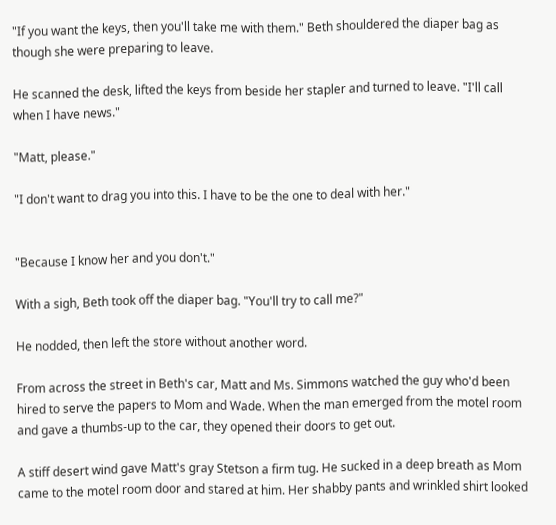"If you want the keys, then you'll take me with them." Beth shouldered the diaper bag as though she were preparing to leave.

He scanned the desk, lifted the keys from beside her stapler and turned to leave. "I'll call when I have news."

"Matt, please."

"I don't want to drag you into this. I have to be the one to deal with her."


"Because I know her and you don't."

With a sigh, Beth took off the diaper bag. "You'll try to call me?"

He nodded, then left the store without another word.

From across the street in Beth's car, Matt and Ms. Simmons watched the guy who'd been hired to serve the papers to Mom and Wade. When the man emerged from the motel room and gave a thumbs-up to the car, they opened their doors to get out.

A stiff desert wind gave Matt's gray Stetson a firm tug. He sucked in a deep breath as Mom came to the motel room door and stared at him. Her shabby pants and wrinkled shirt looked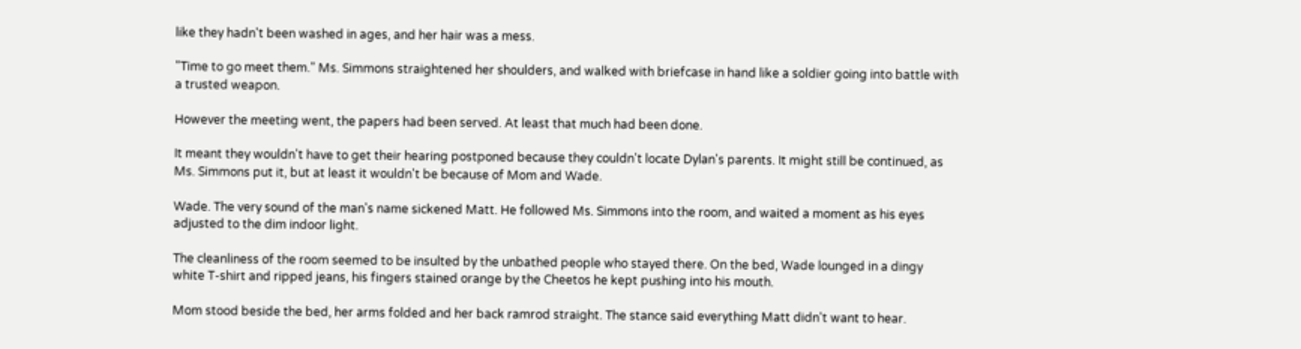like they hadn't been washed in ages, and her hair was a mess.

"Time to go meet them." Ms. Simmons straightened her shoulders, and walked with briefcase in hand like a soldier going into battle with a trusted weapon.

However the meeting went, the papers had been served. At least that much had been done.

It meant they wouldn't have to get their hearing postponed because they couldn't locate Dylan's parents. It might still be continued, as Ms. Simmons put it, but at least it wouldn't be because of Mom and Wade.

Wade. The very sound of the man's name sickened Matt. He followed Ms. Simmons into the room, and waited a moment as his eyes adjusted to the dim indoor light.

The cleanliness of the room seemed to be insulted by the unbathed people who stayed there. On the bed, Wade lounged in a dingy white T-shirt and ripped jeans, his fingers stained orange by the Cheetos he kept pushing into his mouth.

Mom stood beside the bed, her arms folded and her back ramrod straight. The stance said everything Matt didn't want to hear.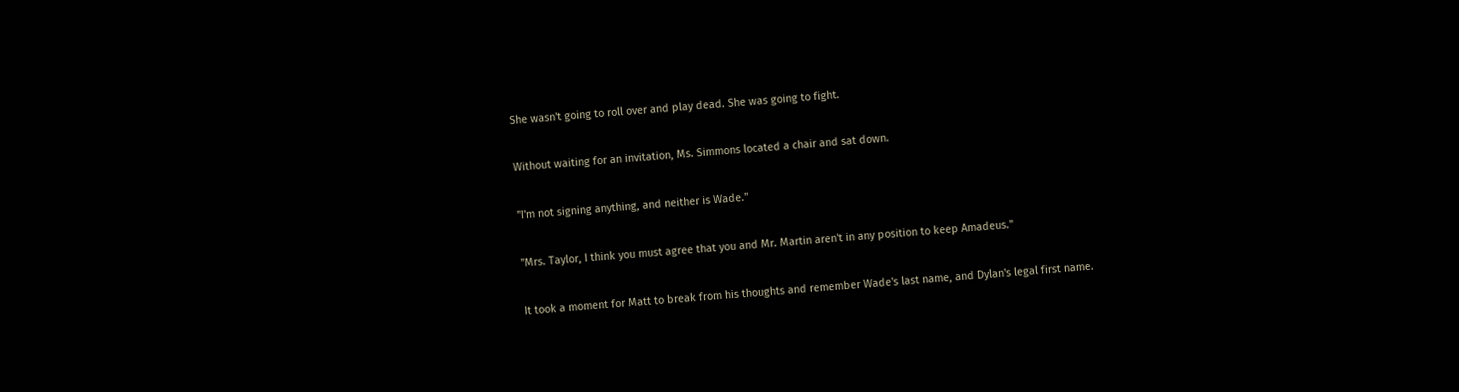She wasn't going to roll over and play dead. She was going to fight.

Without waiting for an invitation, Ms. Simmons located a chair and sat down.

"I'm not signing anything, and neither is Wade."

"Mrs. Taylor, I think you must agree that you and Mr. Martin aren't in any position to keep Amadeus."

It took a moment for Matt to break from his thoughts and remember Wade's last name, and Dylan's legal first name.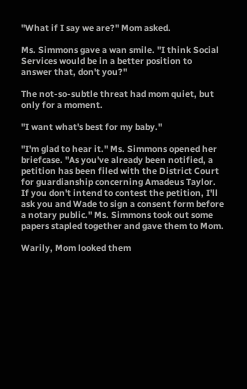"What if I say we are?" Mom asked.

Ms. Simmons gave a wan smile. "I think Social Services would be in a better position to answer that, don't you?"

The not-so-subtle threat had mom quiet, but only for a moment.

"I want what's best for my baby."

"I'm glad to hear it." Ms. Simmons opened her briefcase. "As you've already been notified, a petition has been filed with the District Court for guardianship concerning Amadeus Taylor. If you don't intend to contest the petition, I'll ask you and Wade to sign a consent form before a notary public." Ms. Simmons took out some papers stapled together and gave them to Mom.

Warily, Mom looked them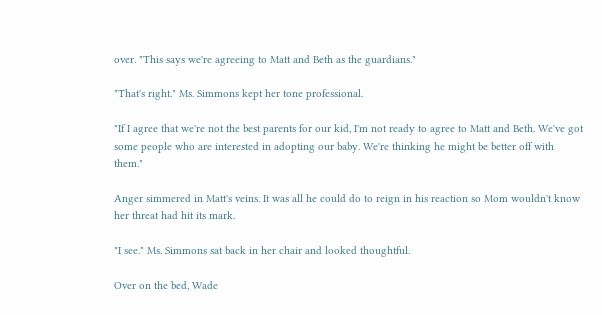over. "This says we're agreeing to Matt and Beth as the guardians."

"That's right." Ms. Simmons kept her tone professional.

"If I agree that we're not the best parents for our kid, I'm not ready to agree to Matt and Beth. We've got some people who are interested in adopting our baby. We're thinking he might be better off with them."

Anger simmered in Matt's veins. It was all he could do to reign in his reaction so Mom wouldn't know her threat had hit its mark.

"I see." Ms. Simmons sat back in her chair and looked thoughtful.

Over on the bed, Wade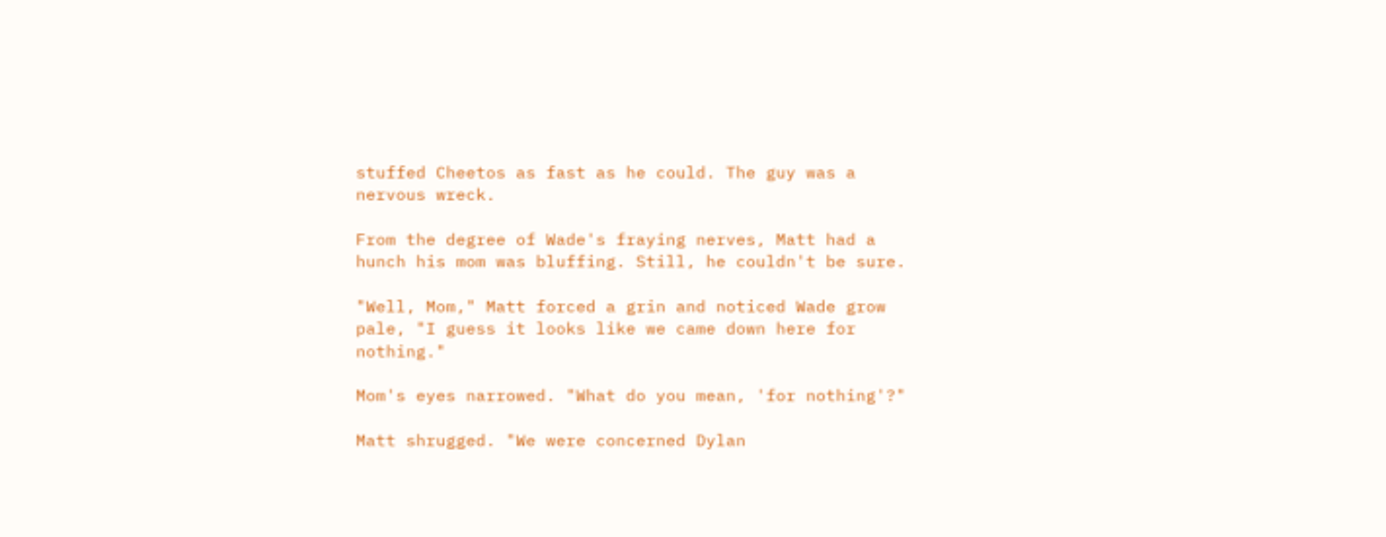stuffed Cheetos as fast as he could. The guy was a nervous wreck.

From the degree of Wade's fraying nerves, Matt had a hunch his mom was bluffing. Still, he couldn't be sure.

"Well, Mom," Matt forced a grin and noticed Wade grow pale, "I guess it looks like we came down here for nothing."

Mom's eyes narrowed. "What do you mean, 'for nothing'?"

Matt shrugged. "We were concerned Dylan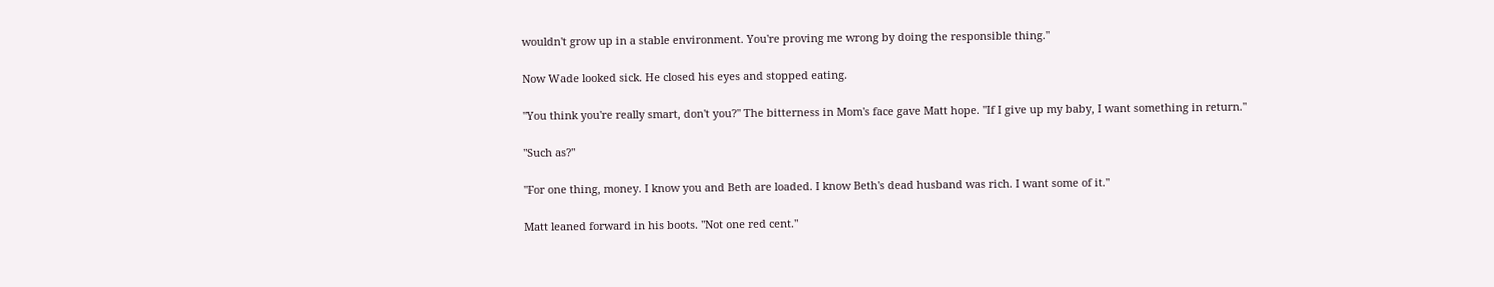wouldn't grow up in a stable environment. You're proving me wrong by doing the responsible thing."

Now Wade looked sick. He closed his eyes and stopped eating.

"You think you're really smart, don't you?" The bitterness in Mom's face gave Matt hope. "If I give up my baby, I want something in return."

"Such as?"

"For one thing, money. I know you and Beth are loaded. I know Beth's dead husband was rich. I want some of it."

Matt leaned forward in his boots. "Not one red cent."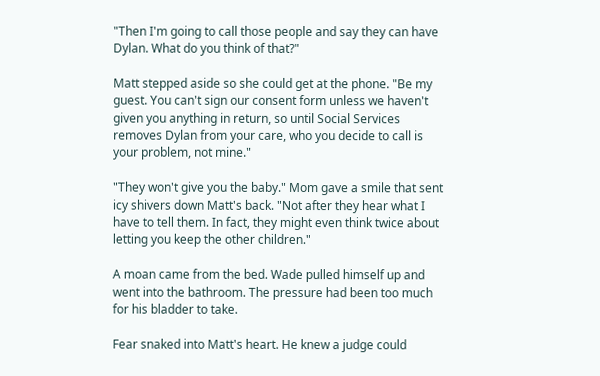"Then I'm going to call those people and say they can have Dylan. What do you think of that?"

Matt stepped aside so she could get at the phone. "Be my guest. You can't sign our consent form unless we haven't given you anything in return, so until Social Services removes Dylan from your care, who you decide to call is your problem, not mine."

"They won't give you the baby." Mom gave a smile that sent icy shivers down Matt's back. "Not after they hear what I have to tell them. In fact, they might even think twice about letting you keep the other children."

A moan came from the bed. Wade pulled himself up and went into the bathroom. The pressure had been too much for his bladder to take.

Fear snaked into Matt's heart. He knew a judge could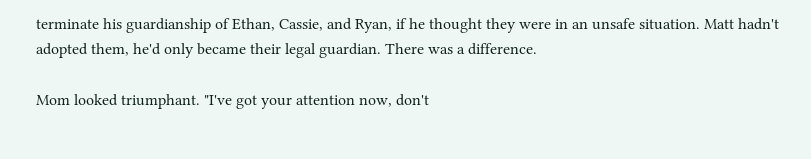terminate his guardianship of Ethan, Cassie, and Ryan, if he thought they were in an unsafe situation. Matt hadn't adopted them, he'd only became their legal guardian. There was a difference.

Mom looked triumphant. "I've got your attention now, don't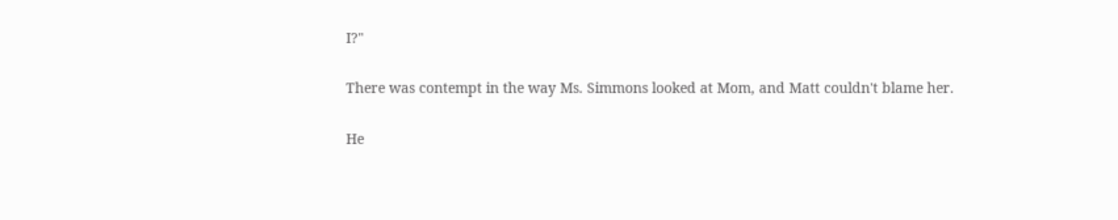I?"

There was contempt in the way Ms. Simmons looked at Mom, and Matt couldn't blame her.

He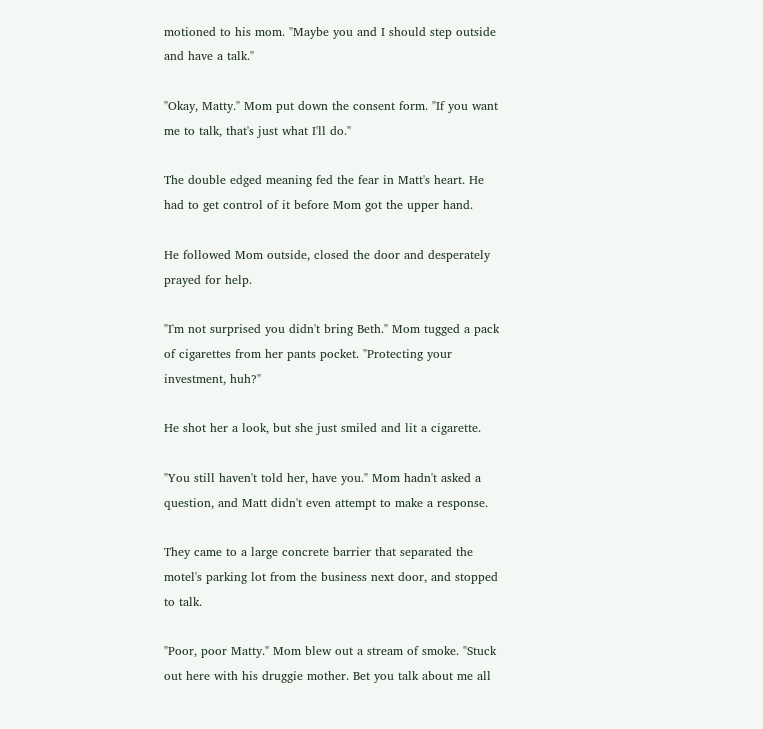motioned to his mom. "Maybe you and I should step outside and have a talk."

"Okay, Matty." Mom put down the consent form. "If you want me to talk, that's just what I'll do."

The double edged meaning fed the fear in Matt's heart. He had to get control of it before Mom got the upper hand.

He followed Mom outside, closed the door and desperately prayed for help.

"I'm not surprised you didn't bring Beth." Mom tugged a pack of cigarettes from her pants pocket. "Protecting your investment, huh?"

He shot her a look, but she just smiled and lit a cigarette.

"You still haven't told her, have you." Mom hadn't asked a question, and Matt didn't even attempt to make a response.

They came to a large concrete barrier that separated the motel's parking lot from the business next door, and stopped to talk.

"Poor, poor Matty." Mom blew out a stream of smoke. "Stuck out here with his druggie mother. Bet you talk about me all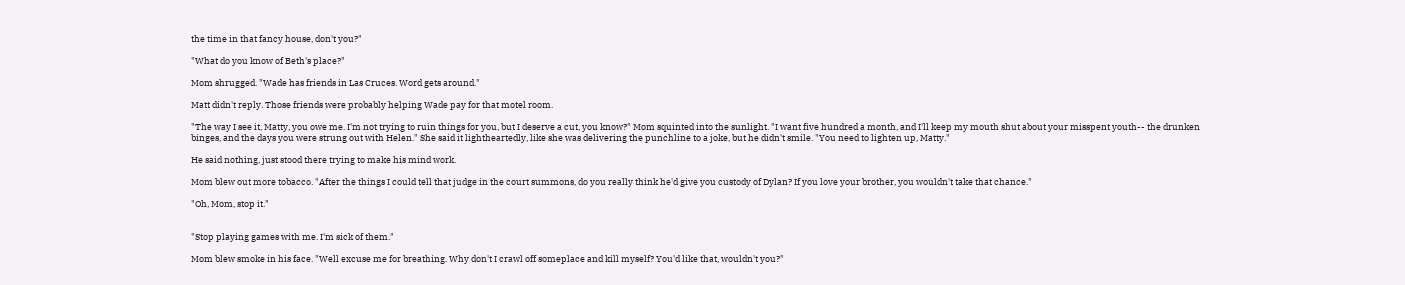the time in that fancy house, don't you?"

"What do you know of Beth's place?"

Mom shrugged. "Wade has friends in Las Cruces. Word gets around."

Matt didn't reply. Those friends were probably helping Wade pay for that motel room.

"The way I see it, Matty, you owe me. I'm not trying to ruin things for you, but I deserve a cut, you know?" Mom squinted into the sunlight. "I want five hundred a month, and I'll keep my mouth shut about your misspent youth-- the drunken binges, and the days you were strung out with Helen." She said it lightheartedly, like she was delivering the punchline to a joke, but he didn't smile. "You need to lighten up, Matty."

He said nothing, just stood there trying to make his mind work.

Mom blew out more tobacco. "After the things I could tell that judge in the court summons, do you really think he'd give you custody of Dylan? If you love your brother, you wouldn't take that chance."

"Oh, Mom, stop it."


"Stop playing games with me. I'm sick of them."

Mom blew smoke in his face. "Well excuse me for breathing. Why don't I crawl off someplace and kill myself? You'd like that, wouldn't you?"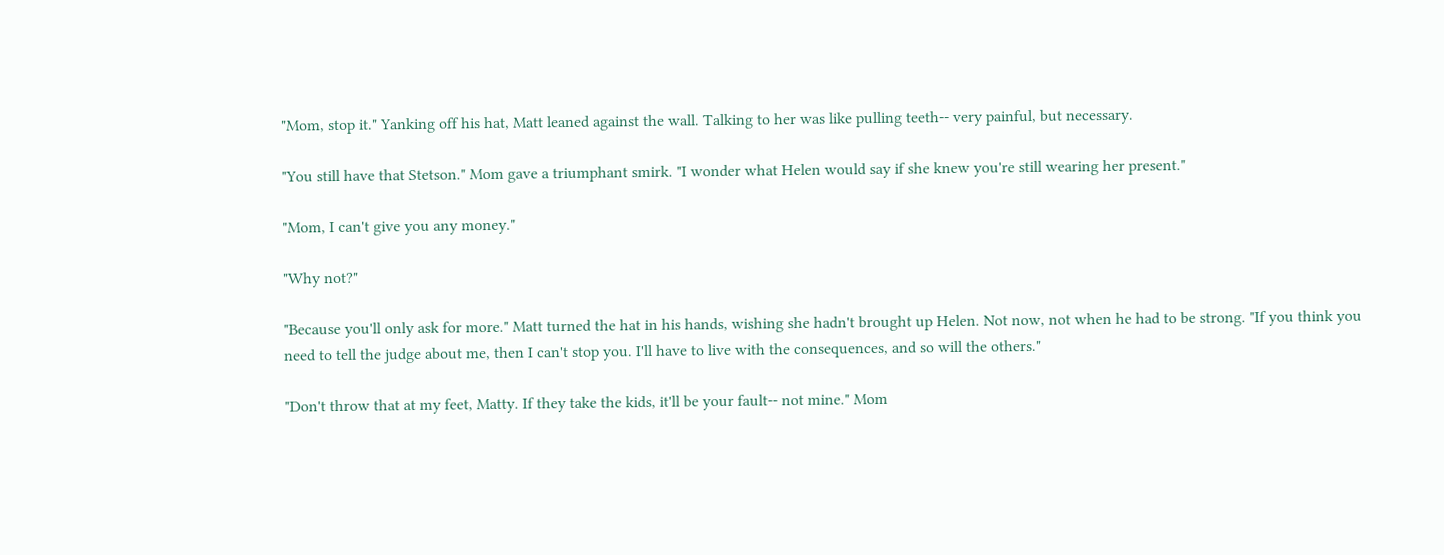"Mom, stop it." Yanking off his hat, Matt leaned against the wall. Talking to her was like pulling teeth-- very painful, but necessary.

"You still have that Stetson." Mom gave a triumphant smirk. "I wonder what Helen would say if she knew you're still wearing her present."

"Mom, I can't give you any money."

"Why not?"

"Because you'll only ask for more." Matt turned the hat in his hands, wishing she hadn't brought up Helen. Not now, not when he had to be strong. "If you think you need to tell the judge about me, then I can't stop you. I'll have to live with the consequences, and so will the others."

"Don't throw that at my feet, Matty. If they take the kids, it'll be your fault-- not mine." Mom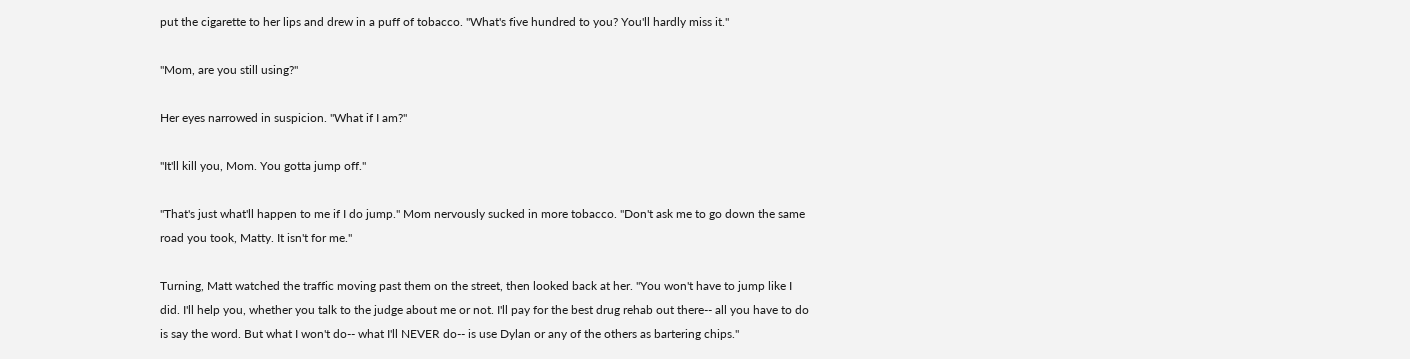put the cigarette to her lips and drew in a puff of tobacco. "What's five hundred to you? You'll hardly miss it."

"Mom, are you still using?"

Her eyes narrowed in suspicion. "What if I am?"

"It'll kill you, Mom. You gotta jump off."

"That's just what'll happen to me if I do jump." Mom nervously sucked in more tobacco. "Don't ask me to go down the same road you took, Matty. It isn't for me."

Turning, Matt watched the traffic moving past them on the street, then looked back at her. "You won't have to jump like I did. I'll help you, whether you talk to the judge about me or not. I'll pay for the best drug rehab out there-- all you have to do is say the word. But what I won't do-- what I'll NEVER do-- is use Dylan or any of the others as bartering chips."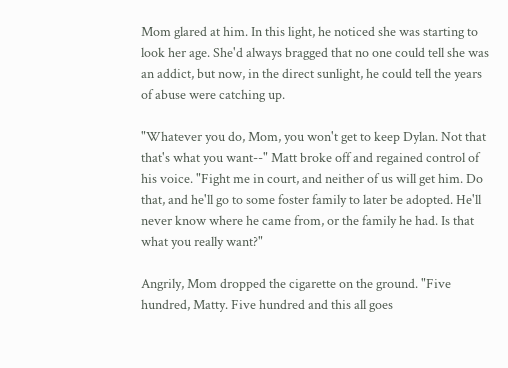Mom glared at him. In this light, he noticed she was starting to look her age. She'd always bragged that no one could tell she was an addict, but now, in the direct sunlight, he could tell the years of abuse were catching up.

"Whatever you do, Mom, you won't get to keep Dylan. Not that that's what you want--" Matt broke off and regained control of his voice. "Fight me in court, and neither of us will get him. Do that, and he'll go to some foster family to later be adopted. He'll never know where he came from, or the family he had. Is that what you really want?"

Angrily, Mom dropped the cigarette on the ground. "Five hundred, Matty. Five hundred and this all goes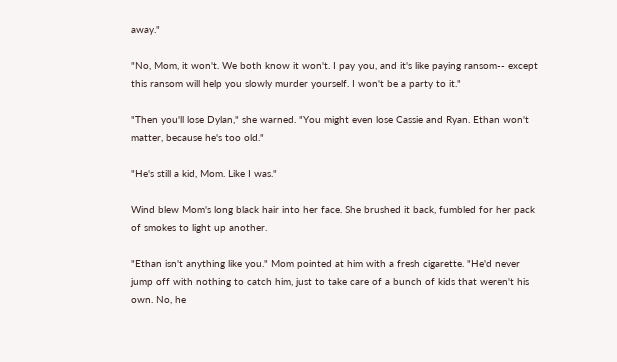away."

"No, Mom, it won't. We both know it won't. I pay you, and it's like paying ransom-- except this ransom will help you slowly murder yourself. I won't be a party to it."

"Then you'll lose Dylan," she warned. "You might even lose Cassie and Ryan. Ethan won't matter, because he's too old."

"He's still a kid, Mom. Like I was."

Wind blew Mom's long black hair into her face. She brushed it back, fumbled for her pack of smokes to light up another.

"Ethan isn't anything like you." Mom pointed at him with a fresh cigarette. "He'd never jump off with nothing to catch him, just to take care of a bunch of kids that weren't his own. No, he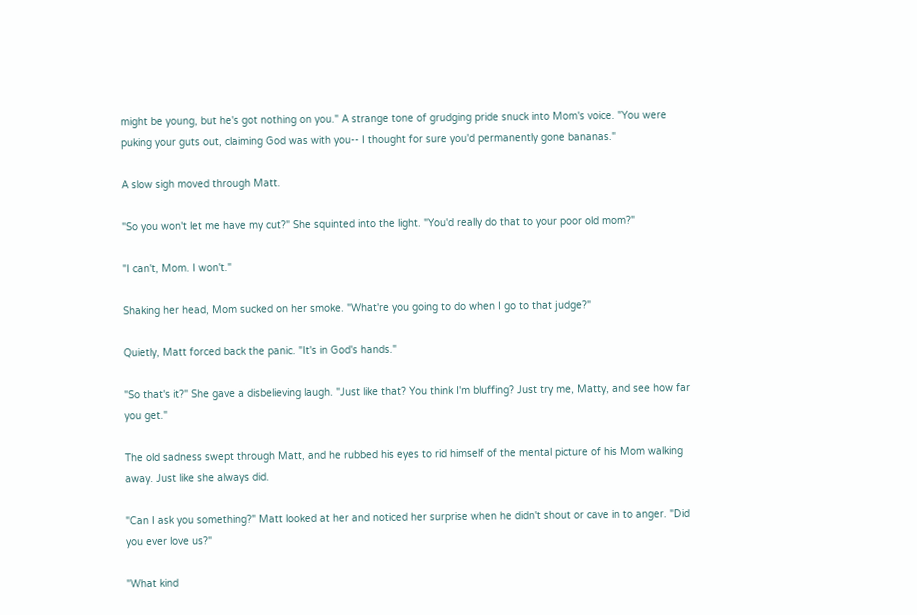might be young, but he's got nothing on you." A strange tone of grudging pride snuck into Mom's voice. "You were puking your guts out, claiming God was with you-- I thought for sure you'd permanently gone bananas."

A slow sigh moved through Matt.

"So you won't let me have my cut?" She squinted into the light. "You'd really do that to your poor old mom?"

"I can't, Mom. I won't."

Shaking her head, Mom sucked on her smoke. "What're you going to do when I go to that judge?"

Quietly, Matt forced back the panic. "It's in God's hands."

"So that's it?" She gave a disbelieving laugh. "Just like that? You think I'm bluffing? Just try me, Matty, and see how far you get."

The old sadness swept through Matt, and he rubbed his eyes to rid himself of the mental picture of his Mom walking away. Just like she always did.

"Can I ask you something?" Matt looked at her and noticed her surprise when he didn't shout or cave in to anger. "Did you ever love us?"

"What kind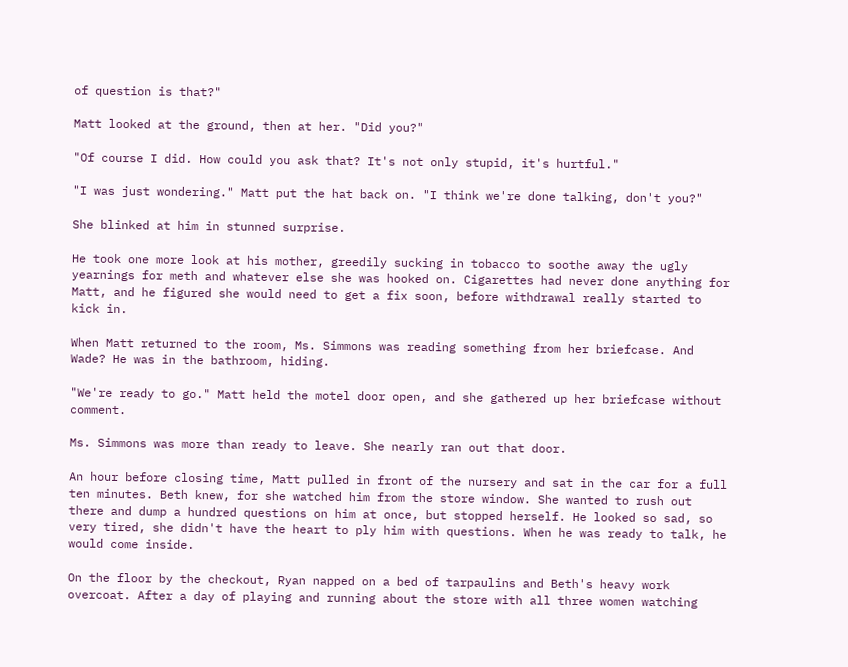of question is that?"

Matt looked at the ground, then at her. "Did you?"

"Of course I did. How could you ask that? It's not only stupid, it's hurtful."

"I was just wondering." Matt put the hat back on. "I think we're done talking, don't you?"

She blinked at him in stunned surprise.

He took one more look at his mother, greedily sucking in tobacco to soothe away the ugly yearnings for meth and whatever else she was hooked on. Cigarettes had never done anything for Matt, and he figured she would need to get a fix soon, before withdrawal really started to kick in.

When Matt returned to the room, Ms. Simmons was reading something from her briefcase. And Wade? He was in the bathroom, hiding.

"We're ready to go." Matt held the motel door open, and she gathered up her briefcase without comment.

Ms. Simmons was more than ready to leave. She nearly ran out that door.

An hour before closing time, Matt pulled in front of the nursery and sat in the car for a full ten minutes. Beth knew, for she watched him from the store window. She wanted to rush out there and dump a hundred questions on him at once, but stopped herself. He looked so sad, so very tired, she didn't have the heart to ply him with questions. When he was ready to talk, he would come inside.

On the floor by the checkout, Ryan napped on a bed of tarpaulins and Beth's heavy work overcoat. After a day of playing and running about the store with all three women watching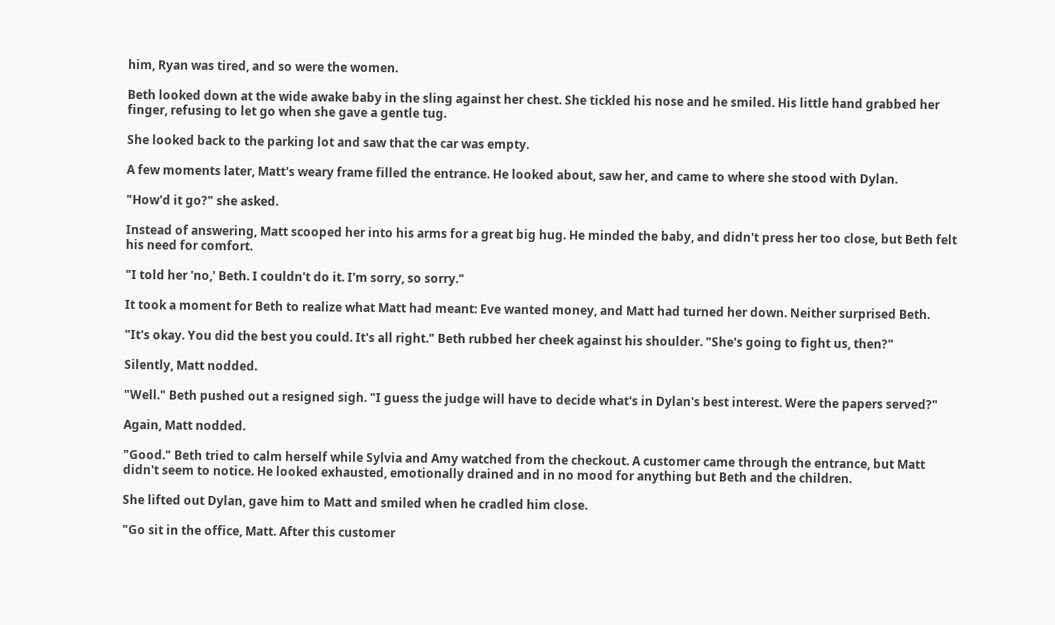him, Ryan was tired, and so were the women.

Beth looked down at the wide awake baby in the sling against her chest. She tickled his nose and he smiled. His little hand grabbed her finger, refusing to let go when she gave a gentle tug.

She looked back to the parking lot and saw that the car was empty.

A few moments later, Matt's weary frame filled the entrance. He looked about, saw her, and came to where she stood with Dylan.

"How'd it go?" she asked.

Instead of answering, Matt scooped her into his arms for a great big hug. He minded the baby, and didn't press her too close, but Beth felt his need for comfort.

"I told her 'no,' Beth. I couldn't do it. I'm sorry, so sorry."

It took a moment for Beth to realize what Matt had meant: Eve wanted money, and Matt had turned her down. Neither surprised Beth.

"It's okay. You did the best you could. It's all right." Beth rubbed her cheek against his shoulder. "She's going to fight us, then?"

Silently, Matt nodded.

"Well." Beth pushed out a resigned sigh. "I guess the judge will have to decide what's in Dylan's best interest. Were the papers served?"

Again, Matt nodded.

"Good." Beth tried to calm herself while Sylvia and Amy watched from the checkout. A customer came through the entrance, but Matt didn't seem to notice. He looked exhausted, emotionally drained and in no mood for anything but Beth and the children.

She lifted out Dylan, gave him to Matt and smiled when he cradled him close.

"Go sit in the office, Matt. After this customer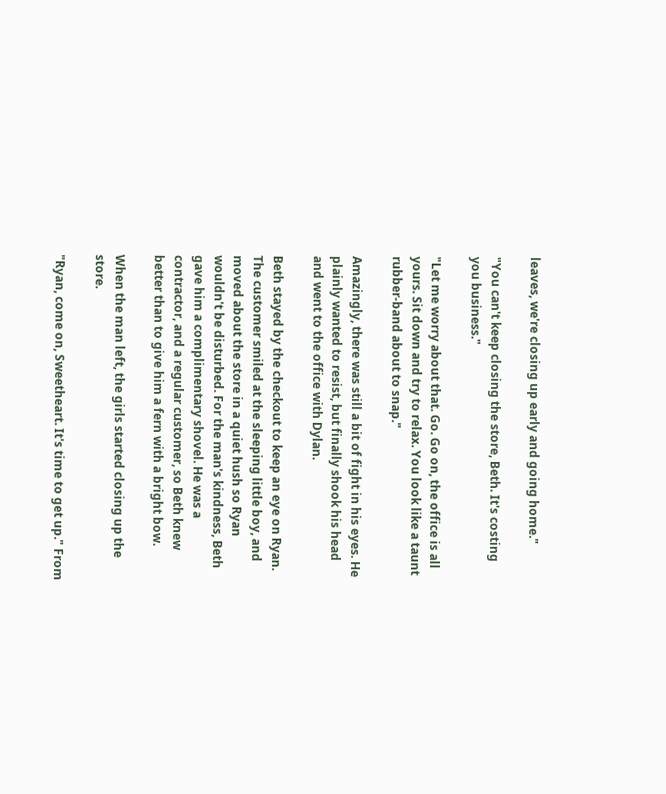leaves, we're closing up early and going home."

"You can't keep closing the store, Beth. It's costing you business."

"Let me worry about that. Go. Go on, the office is all yours. Sit down and try to relax. You look like a taunt rubber-band about to snap."

Amazingly, there was still a bit of fight in his eyes. He plainly wanted to resist, but finally shook his head and went to the office with Dylan.

Beth stayed by the checkout to keep an eye on Ryan. The customer smiled at the sleeping little boy, and moved about the store in a quiet hush so Ryan wouldn't be disturbed. For the man's kindness, Beth gave him a complimentary shovel. He was a contractor, and a regular customer, so Beth knew better than to give him a fern with a bright bow.

When the man left, the girls started closing up the store.

"Ryan, come on, Sweetheart. It's time to get up." From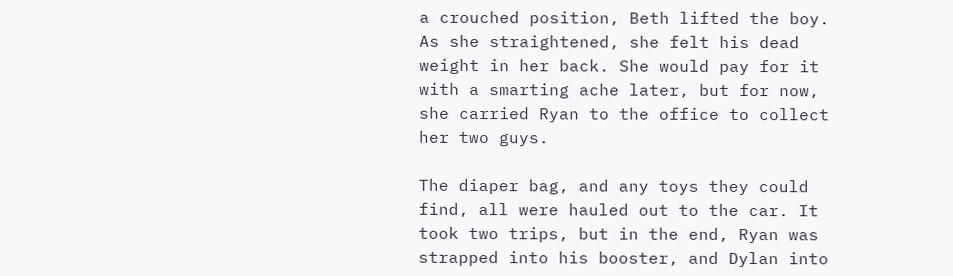a crouched position, Beth lifted the boy. As she straightened, she felt his dead weight in her back. She would pay for it with a smarting ache later, but for now, she carried Ryan to the office to collect her two guys.

The diaper bag, and any toys they could find, all were hauled out to the car. It took two trips, but in the end, Ryan was strapped into his booster, and Dylan into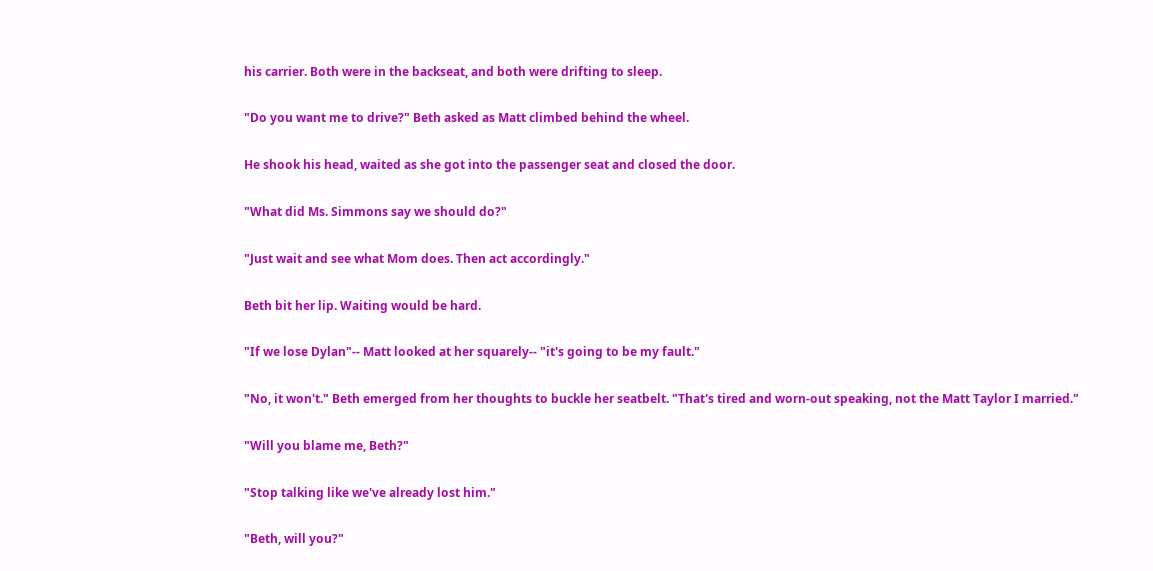his carrier. Both were in the backseat, and both were drifting to sleep.

"Do you want me to drive?" Beth asked as Matt climbed behind the wheel.

He shook his head, waited as she got into the passenger seat and closed the door.

"What did Ms. Simmons say we should do?"

"Just wait and see what Mom does. Then act accordingly."

Beth bit her lip. Waiting would be hard.

"If we lose Dylan"-- Matt looked at her squarely-- "it's going to be my fault."

"No, it won't." Beth emerged from her thoughts to buckle her seatbelt. "That's tired and worn-out speaking, not the Matt Taylor I married."

"Will you blame me, Beth?"

"Stop talking like we've already lost him."

"Beth, will you?"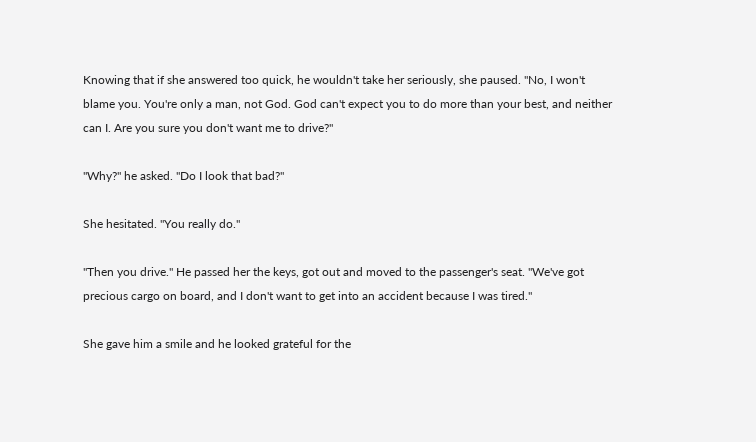Knowing that if she answered too quick, he wouldn't take her seriously, she paused. "No, I won't blame you. You're only a man, not God. God can't expect you to do more than your best, and neither can I. Are you sure you don't want me to drive?"

"Why?" he asked. "Do I look that bad?"

She hesitated. "You really do."

"Then you drive." He passed her the keys, got out and moved to the passenger's seat. "We've got precious cargo on board, and I don't want to get into an accident because I was tired."

She gave him a smile and he looked grateful for the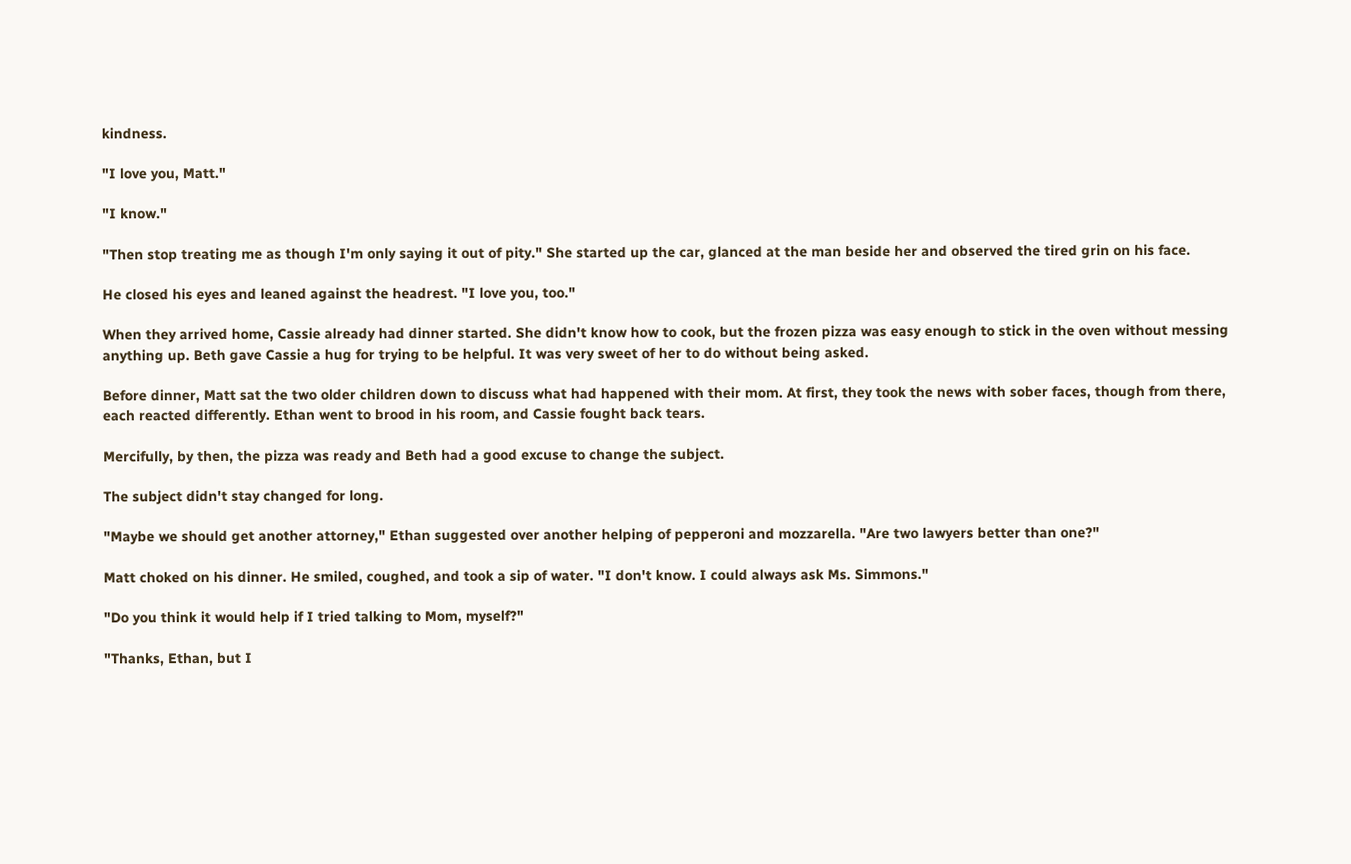kindness.

"I love you, Matt."

"I know."

"Then stop treating me as though I'm only saying it out of pity." She started up the car, glanced at the man beside her and observed the tired grin on his face.

He closed his eyes and leaned against the headrest. "I love you, too."

When they arrived home, Cassie already had dinner started. She didn't know how to cook, but the frozen pizza was easy enough to stick in the oven without messing anything up. Beth gave Cassie a hug for trying to be helpful. It was very sweet of her to do without being asked.

Before dinner, Matt sat the two older children down to discuss what had happened with their mom. At first, they took the news with sober faces, though from there, each reacted differently. Ethan went to brood in his room, and Cassie fought back tears.

Mercifully, by then, the pizza was ready and Beth had a good excuse to change the subject.

The subject didn't stay changed for long.

"Maybe we should get another attorney," Ethan suggested over another helping of pepperoni and mozzarella. "Are two lawyers better than one?"

Matt choked on his dinner. He smiled, coughed, and took a sip of water. "I don't know. I could always ask Ms. Simmons."

"Do you think it would help if I tried talking to Mom, myself?"

"Thanks, Ethan, but I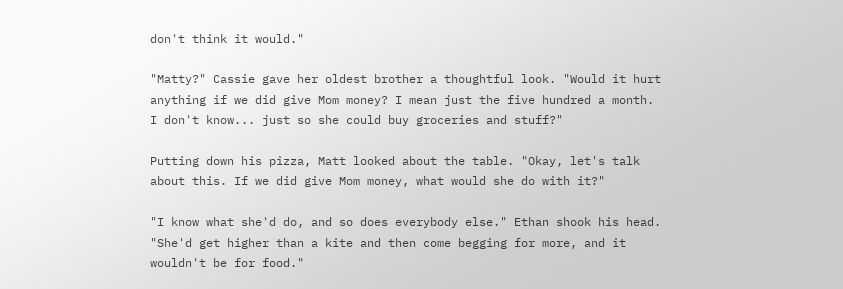don't think it would."

"Matty?" Cassie gave her oldest brother a thoughtful look. "Would it hurt anything if we did give Mom money? I mean just the five hundred a month. I don't know... just so she could buy groceries and stuff?"

Putting down his pizza, Matt looked about the table. "Okay, let's talk about this. If we did give Mom money, what would she do with it?"

"I know what she'd do, and so does everybody else." Ethan shook his head. "She'd get higher than a kite and then come begging for more, and it wouldn't be for food."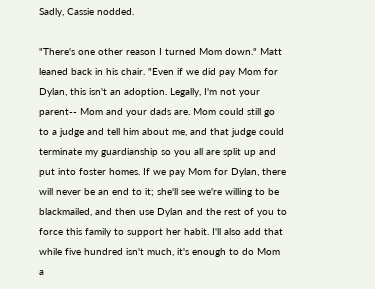Sadly, Cassie nodded.

"There's one other reason I turned Mom down." Matt leaned back in his chair. "Even if we did pay Mom for Dylan, this isn't an adoption. Legally, I'm not your parent-- Mom and your dads are. Mom could still go to a judge and tell him about me, and that judge could terminate my guardianship so you all are split up and put into foster homes. If we pay Mom for Dylan, there will never be an end to it; she'll see we're willing to be blackmailed, and then use Dylan and the rest of you to force this family to support her habit. I'll also add that while five hundred isn't much, it's enough to do Mom a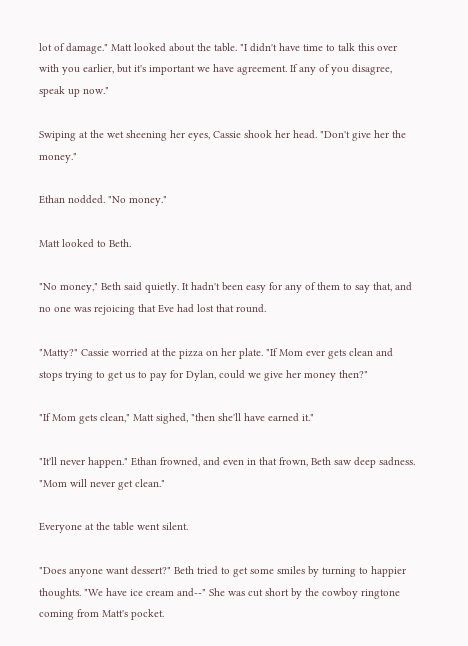lot of damage." Matt looked about the table. "I didn't have time to talk this over with you earlier, but it's important we have agreement. If any of you disagree, speak up now."

Swiping at the wet sheening her eyes, Cassie shook her head. "Don't give her the money."

Ethan nodded. "No money."

Matt looked to Beth.

"No money," Beth said quietly. It hadn't been easy for any of them to say that, and no one was rejoicing that Eve had lost that round.

"Matty?" Cassie worried at the pizza on her plate. "If Mom ever gets clean and stops trying to get us to pay for Dylan, could we give her money then?"

"If Mom gets clean," Matt sighed, "then she'll have earned it."

"It'll never happen." Ethan frowned, and even in that frown, Beth saw deep sadness. "Mom will never get clean."

Everyone at the table went silent.

"Does anyone want dessert?" Beth tried to get some smiles by turning to happier thoughts. "We have ice cream and--" She was cut short by the cowboy ringtone coming from Matt's pocket.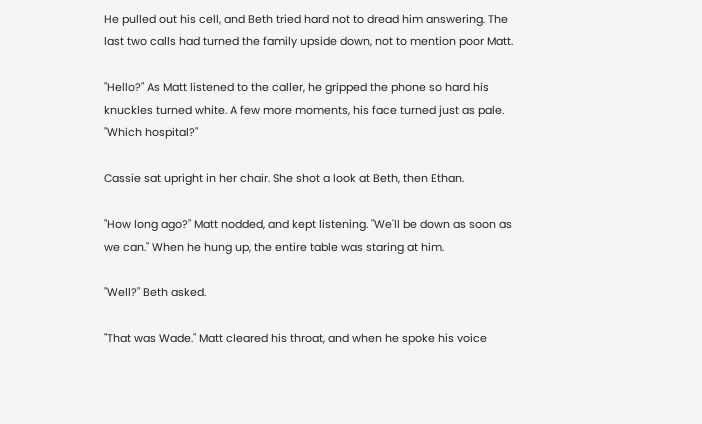He pulled out his cell, and Beth tried hard not to dread him answering. The last two calls had turned the family upside down, not to mention poor Matt.

"Hello?" As Matt listened to the caller, he gripped the phone so hard his knuckles turned white. A few more moments, his face turned just as pale. "Which hospital?"

Cassie sat upright in her chair. She shot a look at Beth, then Ethan.

"How long ago?" Matt nodded, and kept listening. "We'll be down as soon as we can." When he hung up, the entire table was staring at him.

"Well?" Beth asked.

"That was Wade." Matt cleared his throat, and when he spoke his voice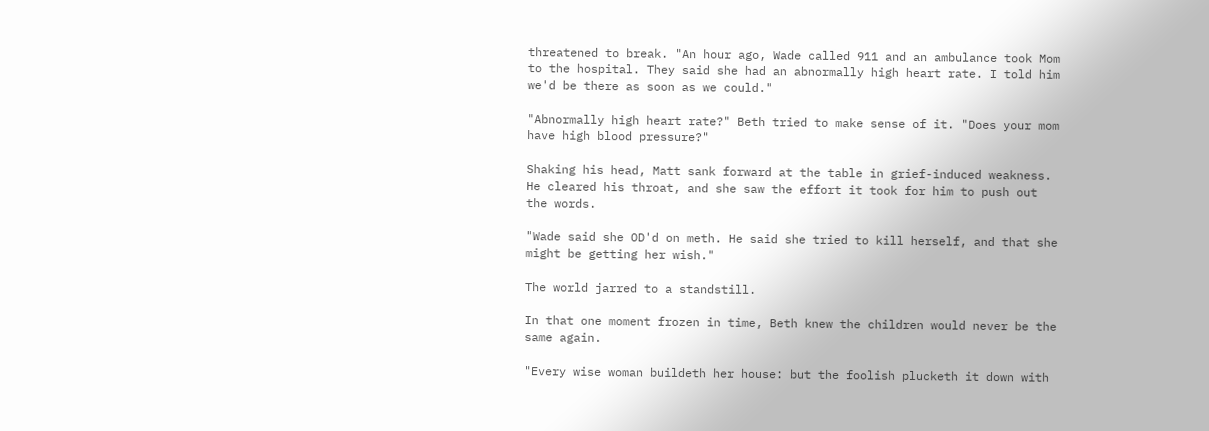threatened to break. "An hour ago, Wade called 911 and an ambulance took Mom to the hospital. They said she had an abnormally high heart rate. I told him we'd be there as soon as we could."

"Abnormally high heart rate?" Beth tried to make sense of it. "Does your mom have high blood pressure?"

Shaking his head, Matt sank forward at the table in grief-induced weakness. He cleared his throat, and she saw the effort it took for him to push out the words.

"Wade said she OD'd on meth. He said she tried to kill herself, and that she might be getting her wish."

The world jarred to a standstill.

In that one moment frozen in time, Beth knew the children would never be the same again.

"Every wise woman buildeth her house: but the foolish plucketh it down with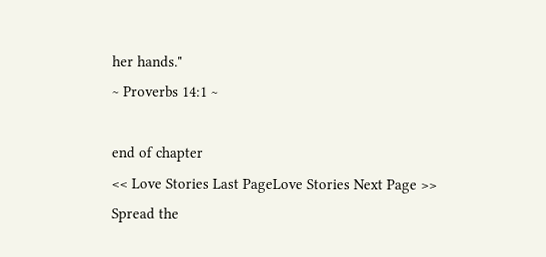her hands."
~ Proverbs 14:1 ~

end of chapter
<< Love Stories Last PageLove Stories Next Page >>
Spread the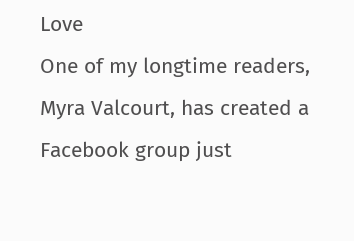Love
One of my longtime readers, Myra Valcourt, has created a Facebook group just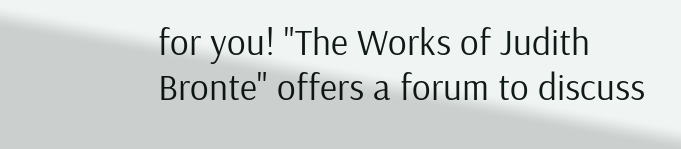for you! "The Works of Judith Bronte" offers a forum to discuss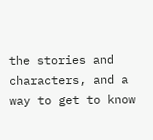the stories and characters, and a way to get to know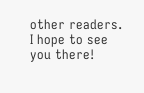other readers. I hope to see you there!